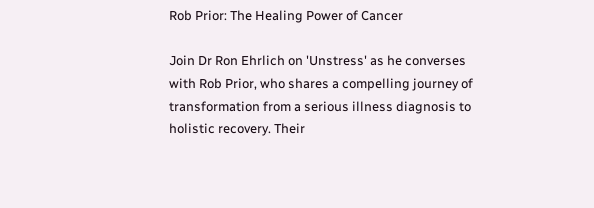Rob Prior: The Healing Power of Cancer

Join Dr Ron Ehrlich on 'Unstress' as he converses with Rob Prior, who shares a compelling journey of transformation from a serious illness diagnosis to holistic recovery. Their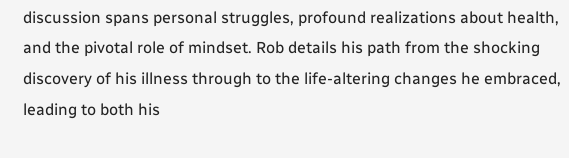discussion spans personal struggles, profound realizations about health, and the pivotal role of mindset. Rob details his path from the shocking discovery of his illness through to the life-altering changes he embraced, leading to both his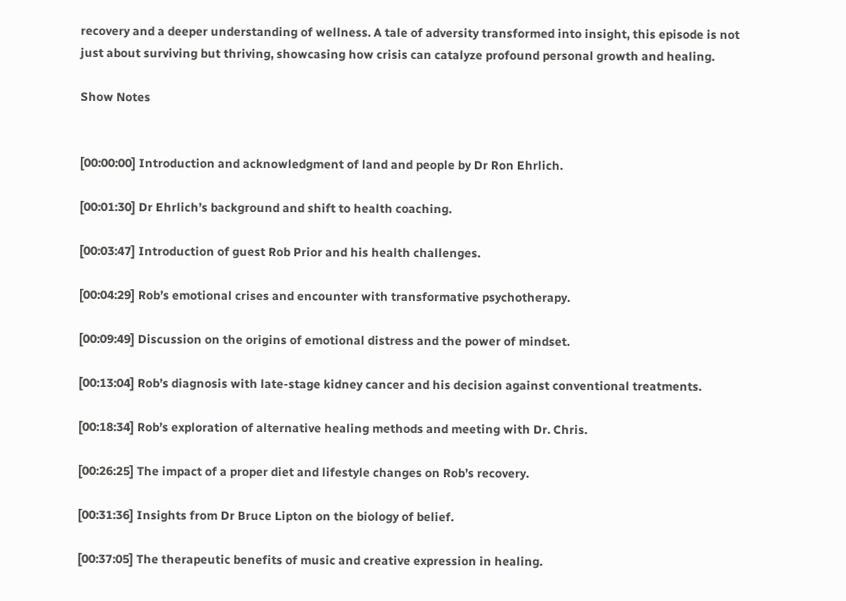recovery and a deeper understanding of wellness. A tale of adversity transformed into insight, this episode is not just about surviving but thriving, showcasing how crisis can catalyze profound personal growth and healing.

Show Notes


[00:00:00] Introduction and acknowledgment of land and people by Dr Ron Ehrlich.

[00:01:30] Dr Ehrlich’s background and shift to health coaching.

[00:03:47] Introduction of guest Rob Prior and his health challenges.

[00:04:29] Rob’s emotional crises and encounter with transformative psychotherapy.

[00:09:49] Discussion on the origins of emotional distress and the power of mindset.

[00:13:04] Rob’s diagnosis with late-stage kidney cancer and his decision against conventional treatments.

[00:18:34] Rob’s exploration of alternative healing methods and meeting with Dr. Chris.

[00:26:25] The impact of a proper diet and lifestyle changes on Rob’s recovery.

[00:31:36] Insights from Dr Bruce Lipton on the biology of belief.

[00:37:05] The therapeutic benefits of music and creative expression in healing.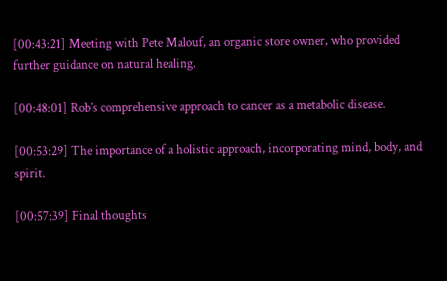[00:43:21] Meeting with Pete Malouf, an organic store owner, who provided further guidance on natural healing.

[00:48:01] Rob’s comprehensive approach to cancer as a metabolic disease.

[00:53:29] The importance of a holistic approach, incorporating mind, body, and spirit.

[00:57:39] Final thoughts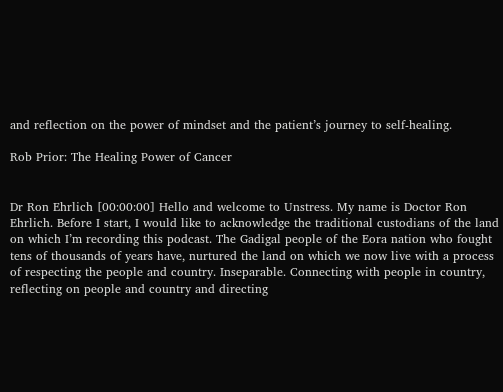and reflection on the power of mindset and the patient’s journey to self-healing.

Rob Prior: The Healing Power of Cancer


Dr Ron Ehrlich [00:00:00] Hello and welcome to Unstress. My name is Doctor Ron Ehrlich. Before I start, I would like to acknowledge the traditional custodians of the land on which I’m recording this podcast. The Gadigal people of the Eora nation who fought tens of thousands of years have, nurtured the land on which we now live with a process of respecting the people and country. Inseparable. Connecting with people in country, reflecting on people and country and directing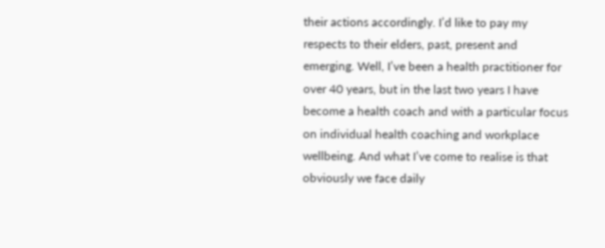their actions accordingly. I’d like to pay my respects to their elders, past, present and emerging. Well, I’ve been a health practitioner for over 40 years, but in the last two years I have become a health coach and with a particular focus on individual health coaching and workplace wellbeing. And what I’ve come to realise is that obviously we face daily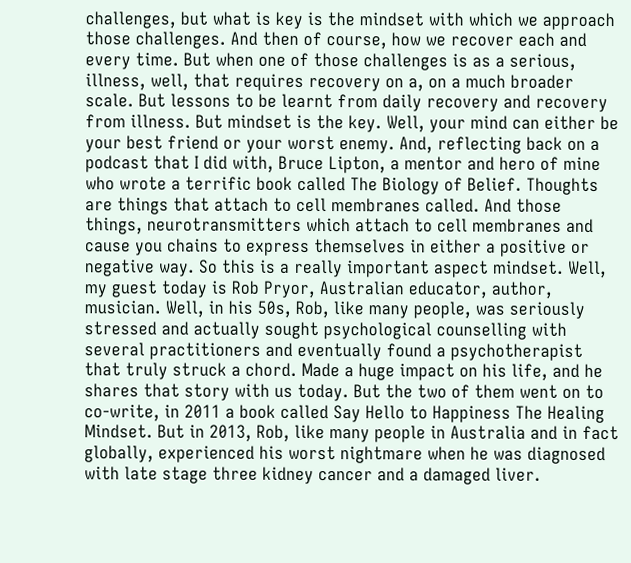challenges, but what is key is the mindset with which we approach those challenges. And then of course, how we recover each and every time. But when one of those challenges is as a serious, illness, well, that requires recovery on a, on a much broader scale. But lessons to be learnt from daily recovery and recovery from illness. But mindset is the key. Well, your mind can either be your best friend or your worst enemy. And, reflecting back on a podcast that I did with, Bruce Lipton, a mentor and hero of mine who wrote a terrific book called The Biology of Belief. Thoughts are things that attach to cell membranes called. And those things, neurotransmitters which attach to cell membranes and cause you chains to express themselves in either a positive or negative way. So this is a really important aspect mindset. Well, my guest today is Rob Pryor, Australian educator, author, musician. Well, in his 50s, Rob, like many people, was seriously stressed and actually sought psychological counselling with several practitioners and eventually found a psychotherapist that truly struck a chord. Made a huge impact on his life, and he shares that story with us today. But the two of them went on to co-write, in 2011 a book called Say Hello to Happiness The Healing Mindset. But in 2013, Rob, like many people in Australia and in fact globally, experienced his worst nightmare when he was diagnosed with late stage three kidney cancer and a damaged liver.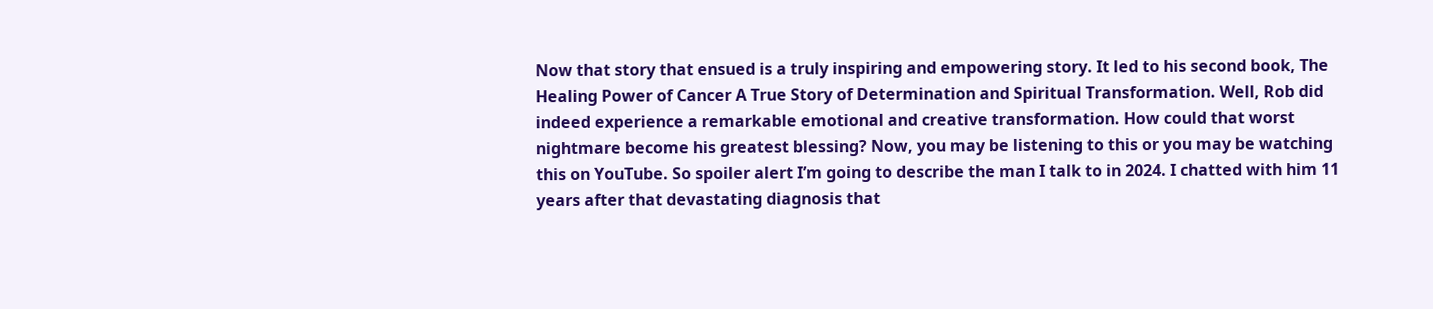Now that story that ensued is a truly inspiring and empowering story. It led to his second book, The Healing Power of Cancer A True Story of Determination and Spiritual Transformation. Well, Rob did indeed experience a remarkable emotional and creative transformation. How could that worst nightmare become his greatest blessing? Now, you may be listening to this or you may be watching this on YouTube. So spoiler alert I’m going to describe the man I talk to in 2024. I chatted with him 11 years after that devastating diagnosis that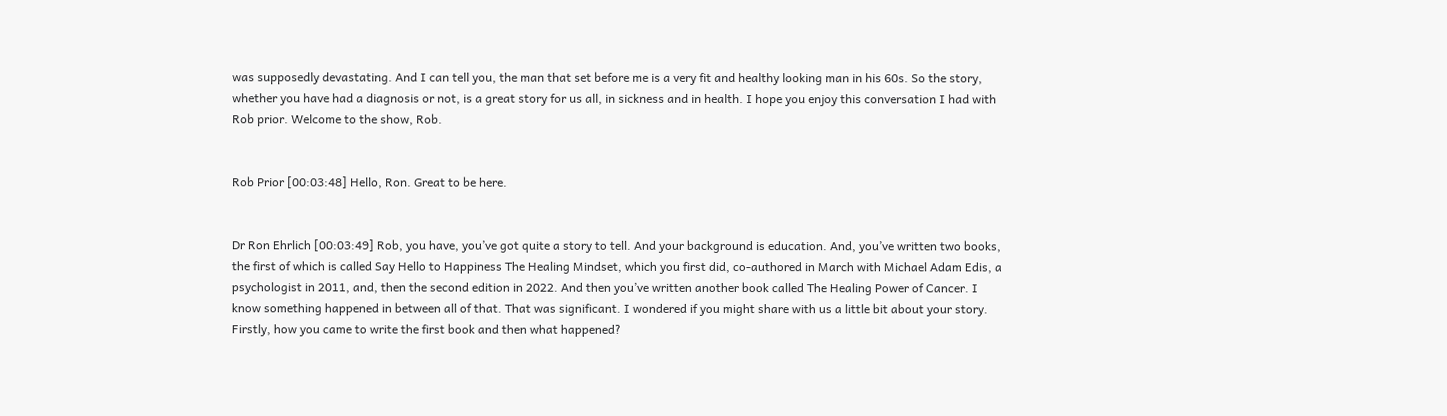was supposedly devastating. And I can tell you, the man that set before me is a very fit and healthy looking man in his 60s. So the story, whether you have had a diagnosis or not, is a great story for us all, in sickness and in health. I hope you enjoy this conversation I had with Rob prior. Welcome to the show, Rob.


Rob Prior [00:03:48] Hello, Ron. Great to be here.


Dr Ron Ehrlich [00:03:49] Rob, you have, you’ve got quite a story to tell. And your background is education. And, you’ve written two books, the first of which is called Say Hello to Happiness The Healing Mindset, which you first did, co-authored in March with Michael Adam Edis, a psychologist in 2011, and, then the second edition in 2022. And then you’ve written another book called The Healing Power of Cancer. I know something happened in between all of that. That was significant. I wondered if you might share with us a little bit about your story. Firstly, how you came to write the first book and then what happened?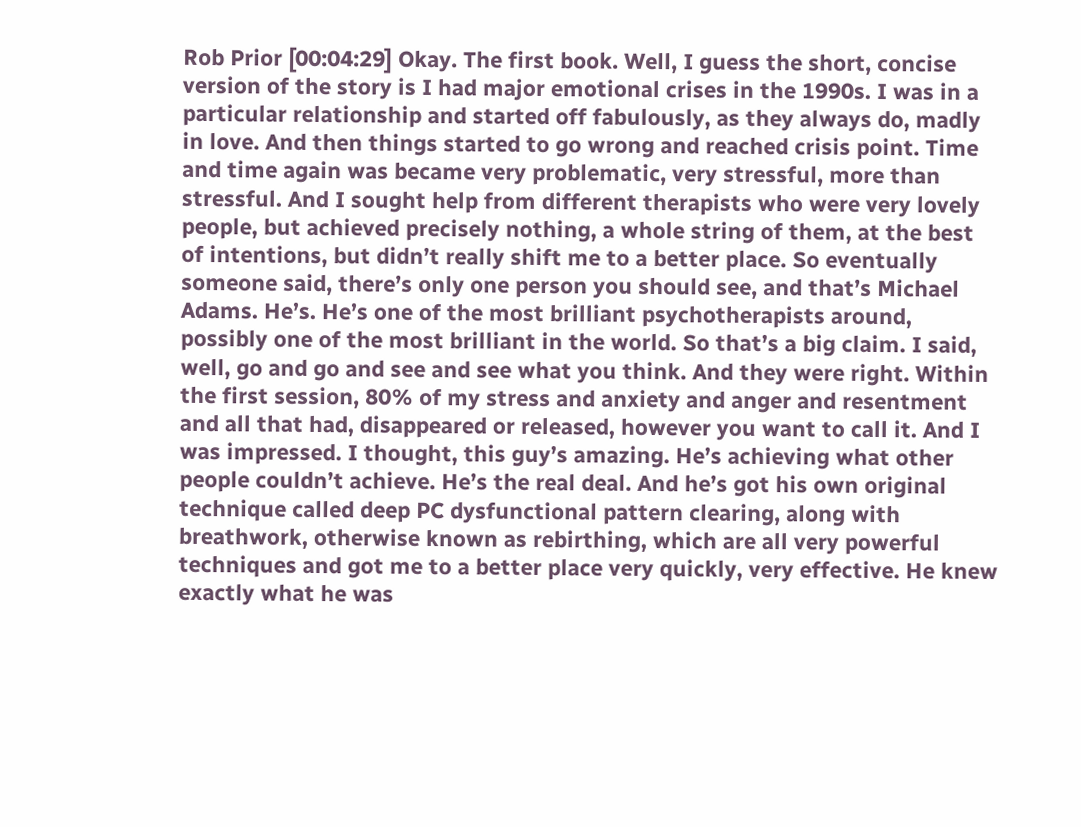Rob Prior [00:04:29] Okay. The first book. Well, I guess the short, concise version of the story is I had major emotional crises in the 1990s. I was in a particular relationship and started off fabulously, as they always do, madly in love. And then things started to go wrong and reached crisis point. Time and time again was became very problematic, very stressful, more than stressful. And I sought help from different therapists who were very lovely people, but achieved precisely nothing, a whole string of them, at the best of intentions, but didn’t really shift me to a better place. So eventually someone said, there’s only one person you should see, and that’s Michael Adams. He’s. He’s one of the most brilliant psychotherapists around, possibly one of the most brilliant in the world. So that’s a big claim. I said, well, go and go and see and see what you think. And they were right. Within the first session, 80% of my stress and anxiety and anger and resentment and all that had, disappeared or released, however you want to call it. And I was impressed. I thought, this guy’s amazing. He’s achieving what other people couldn’t achieve. He’s the real deal. And he’s got his own original technique called deep PC dysfunctional pattern clearing, along with breathwork, otherwise known as rebirthing, which are all very powerful techniques and got me to a better place very quickly, very effective. He knew exactly what he was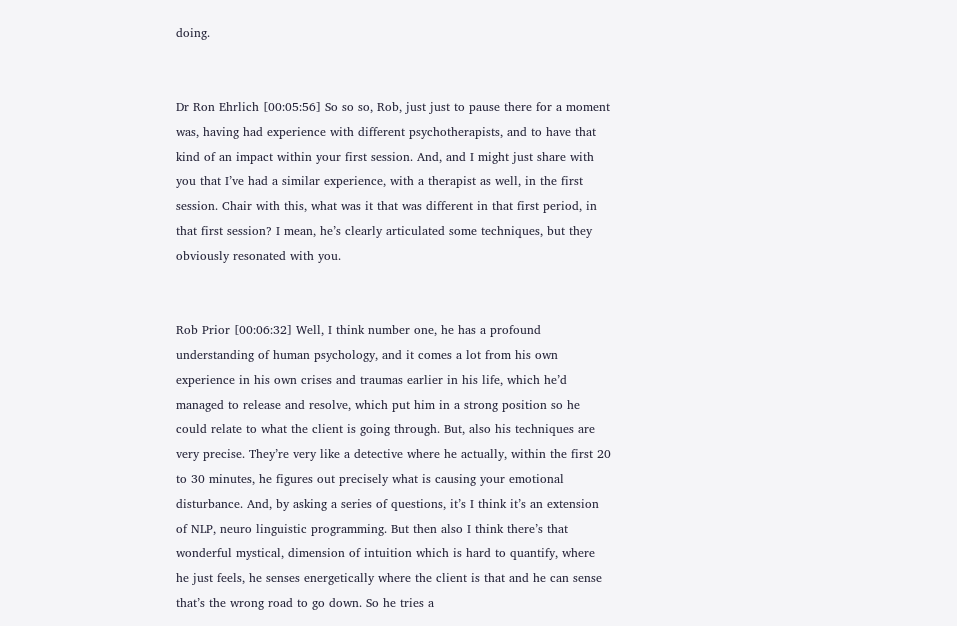doing.


Dr Ron Ehrlich [00:05:56] So so so, Rob, just just to pause there for a moment was, having had experience with different psychotherapists, and to have that kind of an impact within your first session. And, and I might just share with you that I’ve had a similar experience, with a therapist as well, in the first session. Chair with this, what was it that was different in that first period, in that first session? I mean, he’s clearly articulated some techniques, but they obviously resonated with you.


Rob Prior [00:06:32] Well, I think number one, he has a profound understanding of human psychology, and it comes a lot from his own experience in his own crises and traumas earlier in his life, which he’d managed to release and resolve, which put him in a strong position so he could relate to what the client is going through. But, also his techniques are very precise. They’re very like a detective where he actually, within the first 20 to 30 minutes, he figures out precisely what is causing your emotional disturbance. And, by asking a series of questions, it’s I think it’s an extension of NLP, neuro linguistic programming. But then also I think there’s that wonderful mystical, dimension of intuition which is hard to quantify, where he just feels, he senses energetically where the client is that and he can sense that’s the wrong road to go down. So he tries a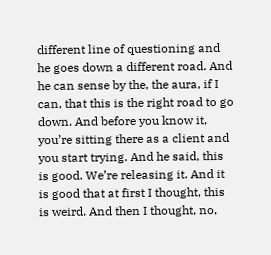different line of questioning and he goes down a different road. And he can sense by the, the aura, if I can, that this is the right road to go down. And before you know it, you’re sitting there as a client and you start trying. And he said, this is good. We’re releasing it. And it is good that at first I thought, this is weird. And then I thought, no,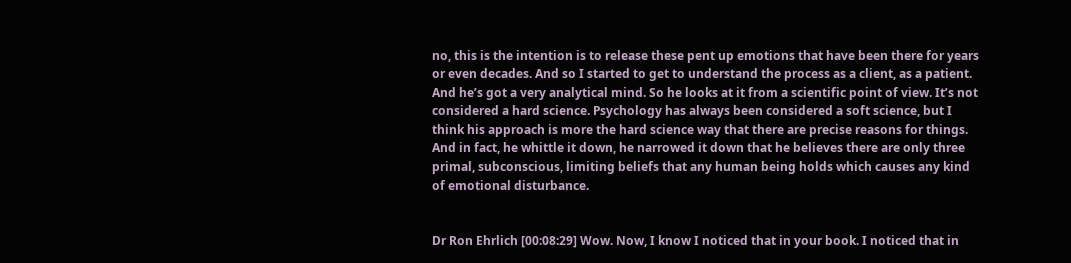no, this is the intention is to release these pent up emotions that have been there for years or even decades. And so I started to get to understand the process as a client, as a patient. And he’s got a very analytical mind. So he looks at it from a scientific point of view. It’s not considered a hard science. Psychology has always been considered a soft science, but I think his approach is more the hard science way that there are precise reasons for things. And in fact, he whittle it down, he narrowed it down that he believes there are only three primal, subconscious, limiting beliefs that any human being holds which causes any kind of emotional disturbance.


Dr Ron Ehrlich [00:08:29] Wow. Now, I know I noticed that in your book. I noticed that in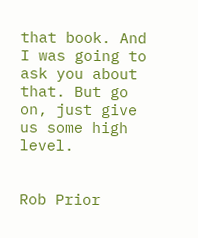that book. And I was going to ask you about that. But go on, just give us some high level.


Rob Prior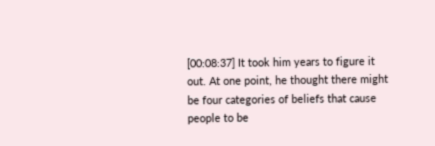[00:08:37] It took him years to figure it out. At one point, he thought there might be four categories of beliefs that cause people to be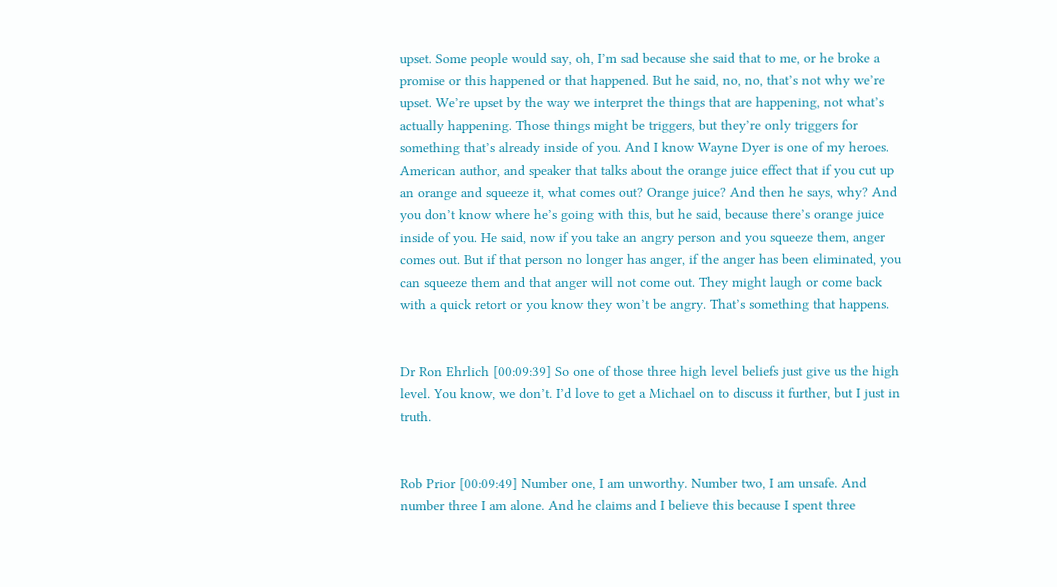upset. Some people would say, oh, I’m sad because she said that to me, or he broke a promise or this happened or that happened. But he said, no, no, that’s not why we’re upset. We’re upset by the way we interpret the things that are happening, not what’s actually happening. Those things might be triggers, but they’re only triggers for something that’s already inside of you. And I know Wayne Dyer is one of my heroes. American author, and speaker that talks about the orange juice effect that if you cut up an orange and squeeze it, what comes out? Orange juice? And then he says, why? And you don’t know where he’s going with this, but he said, because there’s orange juice inside of you. He said, now if you take an angry person and you squeeze them, anger comes out. But if that person no longer has anger, if the anger has been eliminated, you can squeeze them and that anger will not come out. They might laugh or come back with a quick retort or you know they won’t be angry. That’s something that happens.


Dr Ron Ehrlich [00:09:39] So one of those three high level beliefs just give us the high level. You know, we don’t. I’d love to get a Michael on to discuss it further, but I just in truth.


Rob Prior [00:09:49] Number one, I am unworthy. Number two, I am unsafe. And number three I am alone. And he claims and I believe this because I spent three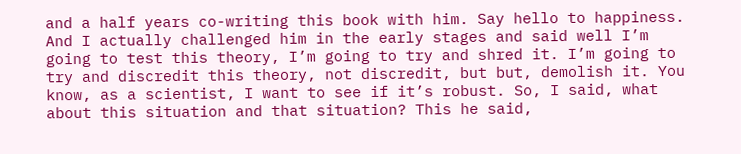and a half years co-writing this book with him. Say hello to happiness. And I actually challenged him in the early stages and said well I’m going to test this theory, I’m going to try and shred it. I’m going to try and discredit this theory, not discredit, but but, demolish it. You know, as a scientist, I want to see if it’s robust. So, I said, what about this situation and that situation? This he said,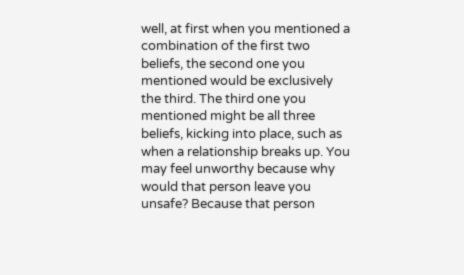well, at first when you mentioned a combination of the first two beliefs, the second one you mentioned would be exclusively the third. The third one you mentioned might be all three beliefs, kicking into place, such as when a relationship breaks up. You may feel unworthy because why would that person leave you unsafe? Because that person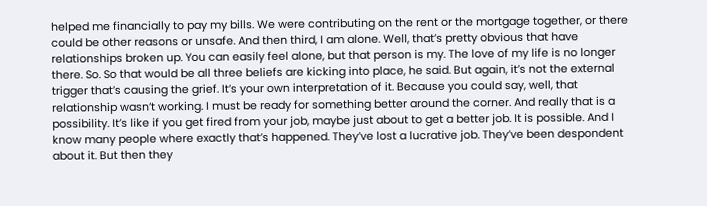helped me financially to pay my bills. We were contributing on the rent or the mortgage together, or there could be other reasons or unsafe. And then third, I am alone. Well, that’s pretty obvious that have relationships broken up. You can easily feel alone, but that person is my. The love of my life is no longer there. So. So that would be all three beliefs are kicking into place, he said. But again, it’s not the external trigger that’s causing the grief. It’s your own interpretation of it. Because you could say, well, that relationship wasn’t working. I must be ready for something better around the corner. And really that is a possibility. It’s like if you get fired from your job, maybe just about to get a better job. It is possible. And I know many people where exactly that’s happened. They’ve lost a lucrative job. They’ve been despondent about it. But then they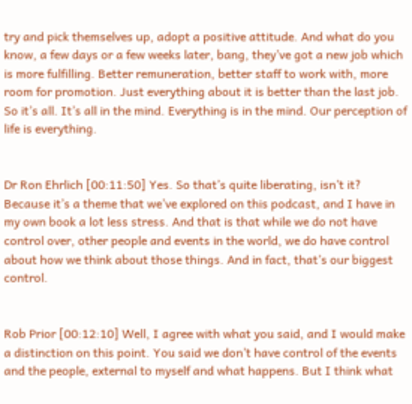try and pick themselves up, adopt a positive attitude. And what do you know, a few days or a few weeks later, bang, they’ve got a new job which is more fulfilling. Better remuneration, better staff to work with, more room for promotion. Just everything about it is better than the last job. So it’s all. It’s all in the mind. Everything is in the mind. Our perception of life is everything.


Dr Ron Ehrlich [00:11:50] Yes. So that’s quite liberating, isn’t it? Because it’s a theme that we’ve explored on this podcast, and I have in my own book a lot less stress. And that is that while we do not have control over, other people and events in the world, we do have control about how we think about those things. And in fact, that’s our biggest control.


Rob Prior [00:12:10] Well, I agree with what you said, and I would make a distinction on this point. You said we don’t have control of the events and the people, external to myself and what happens. But I think what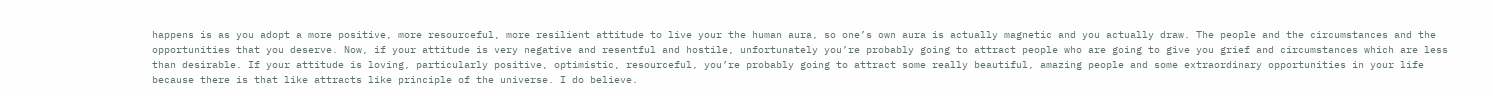happens is as you adopt a more positive, more resourceful, more resilient attitude to live your the human aura, so one’s own aura is actually magnetic and you actually draw. The people and the circumstances and the opportunities that you deserve. Now, if your attitude is very negative and resentful and hostile, unfortunately you’re probably going to attract people who are going to give you grief and circumstances which are less than desirable. If your attitude is loving, particularly positive, optimistic, resourceful, you’re probably going to attract some really beautiful, amazing people and some extraordinary opportunities in your life because there is that like attracts like principle of the universe. I do believe.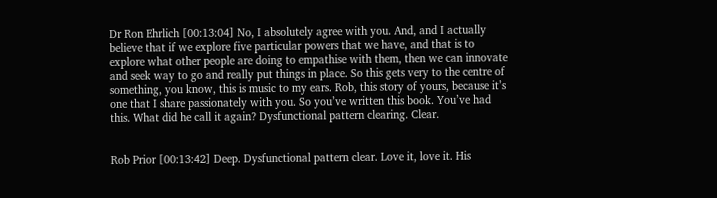Dr Ron Ehrlich [00:13:04] No, I absolutely agree with you. And, and I actually believe that if we explore five particular powers that we have, and that is to explore what other people are doing to empathise with them, then we can innovate and seek way to go and really put things in place. So this gets very to the centre of something, you know, this is music to my ears. Rob, this story of yours, because it’s one that I share passionately with you. So you’ve written this book. You’ve had this. What did he call it again? Dysfunctional pattern clearing. Clear.


Rob Prior [00:13:42] Deep. Dysfunctional pattern clear. Love it, love it. His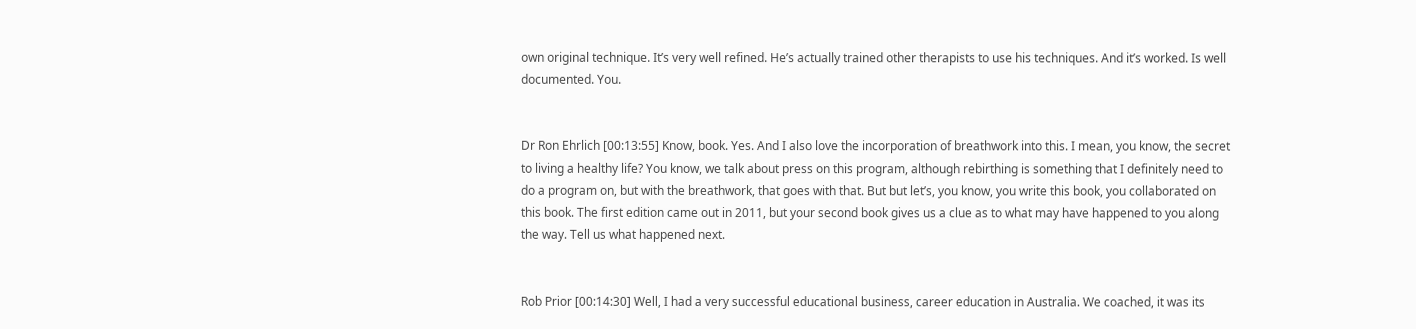own original technique. It’s very well refined. He’s actually trained other therapists to use his techniques. And it’s worked. Is well documented. You.


Dr Ron Ehrlich [00:13:55] Know, book. Yes. And I also love the incorporation of breathwork into this. I mean, you know, the secret to living a healthy life? You know, we talk about press on this program, although rebirthing is something that I definitely need to do a program on, but with the breathwork, that goes with that. But but let’s, you know, you write this book, you collaborated on this book. The first edition came out in 2011, but your second book gives us a clue as to what may have happened to you along the way. Tell us what happened next.


Rob Prior [00:14:30] Well, I had a very successful educational business, career education in Australia. We coached, it was its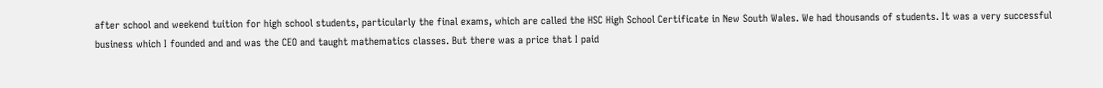after school and weekend tuition for high school students, particularly the final exams, which are called the HSC High School Certificate in New South Wales. We had thousands of students. It was a very successful business which I founded and and was the CEO and taught mathematics classes. But there was a price that I paid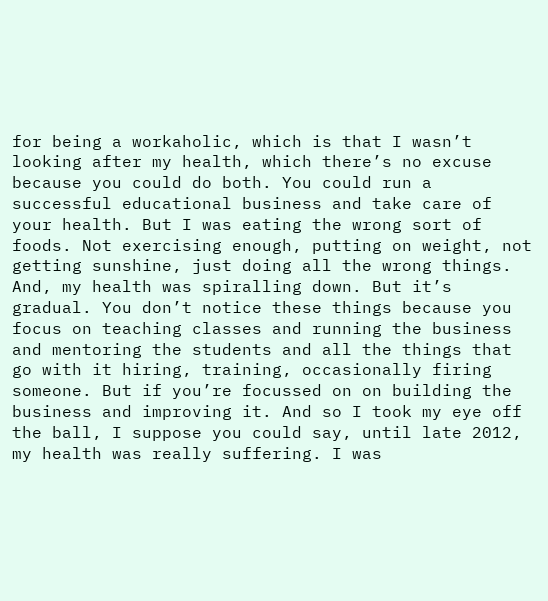for being a workaholic, which is that I wasn’t looking after my health, which there’s no excuse because you could do both. You could run a successful educational business and take care of your health. But I was eating the wrong sort of foods. Not exercising enough, putting on weight, not getting sunshine, just doing all the wrong things. And, my health was spiralling down. But it’s gradual. You don’t notice these things because you focus on teaching classes and running the business and mentoring the students and all the things that go with it hiring, training, occasionally firing someone. But if you’re focussed on on building the business and improving it. And so I took my eye off the ball, I suppose you could say, until late 2012, my health was really suffering. I was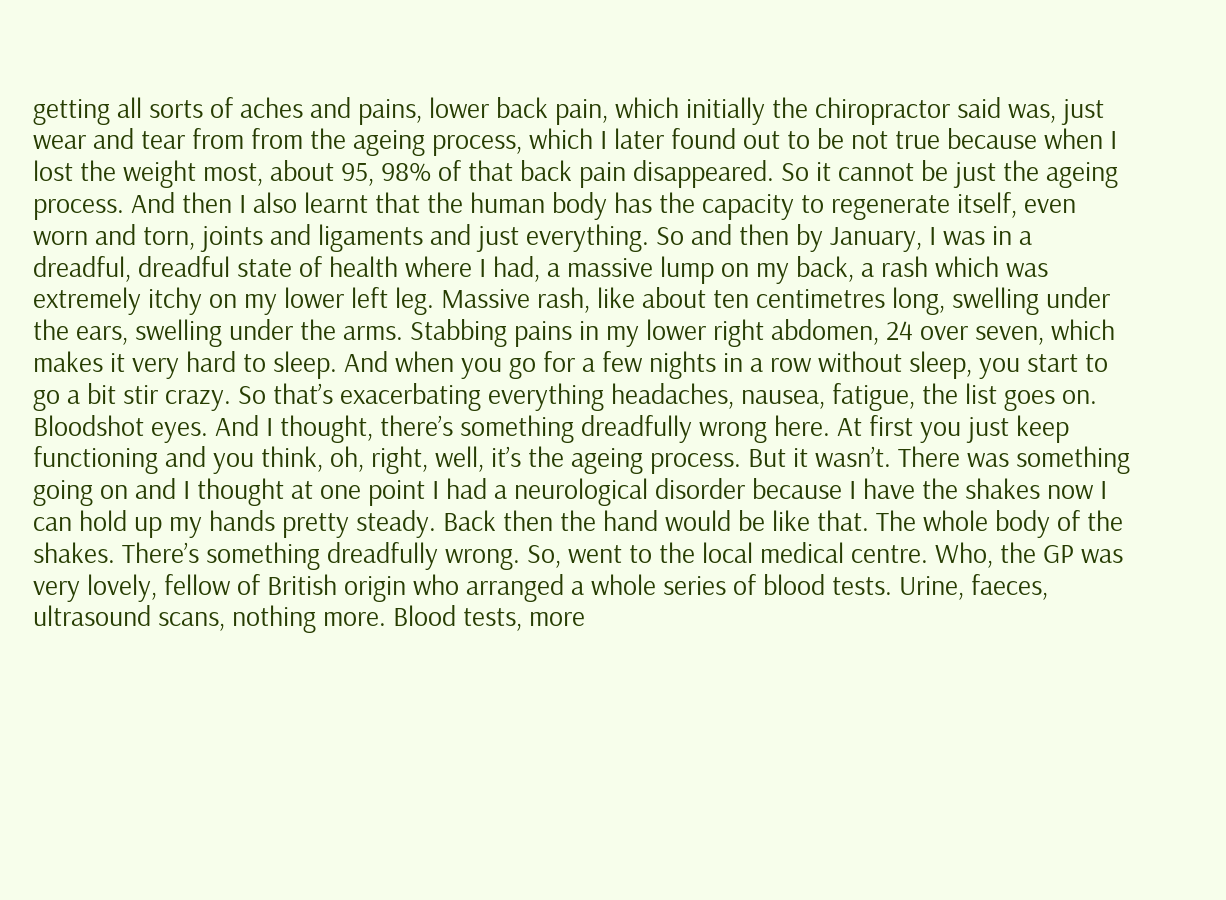getting all sorts of aches and pains, lower back pain, which initially the chiropractor said was, just wear and tear from from the ageing process, which I later found out to be not true because when I lost the weight most, about 95, 98% of that back pain disappeared. So it cannot be just the ageing process. And then I also learnt that the human body has the capacity to regenerate itself, even worn and torn, joints and ligaments and just everything. So and then by January, I was in a dreadful, dreadful state of health where I had, a massive lump on my back, a rash which was extremely itchy on my lower left leg. Massive rash, like about ten centimetres long, swelling under the ears, swelling under the arms. Stabbing pains in my lower right abdomen, 24 over seven, which makes it very hard to sleep. And when you go for a few nights in a row without sleep, you start to go a bit stir crazy. So that’s exacerbating everything headaches, nausea, fatigue, the list goes on. Bloodshot eyes. And I thought, there’s something dreadfully wrong here. At first you just keep functioning and you think, oh, right, well, it’s the ageing process. But it wasn’t. There was something going on and I thought at one point I had a neurological disorder because I have the shakes now I can hold up my hands pretty steady. Back then the hand would be like that. The whole body of the shakes. There’s something dreadfully wrong. So, went to the local medical centre. Who, the GP was very lovely, fellow of British origin who arranged a whole series of blood tests. Urine, faeces, ultrasound scans, nothing more. Blood tests, more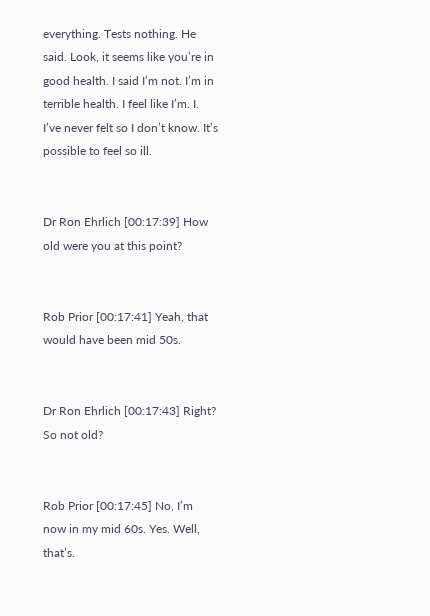everything. Tests nothing. He said. Look, it seems like you’re in good health. I said I’m not. I’m in terrible health. I feel like I’m. I. I’ve never felt so I don’t know. It’s possible to feel so ill.


Dr Ron Ehrlich [00:17:39] How old were you at this point?


Rob Prior [00:17:41] Yeah, that would have been mid 50s.


Dr Ron Ehrlich [00:17:43] Right? So not old?


Rob Prior [00:17:45] No, I’m now in my mid 60s. Yes. Well, that’s.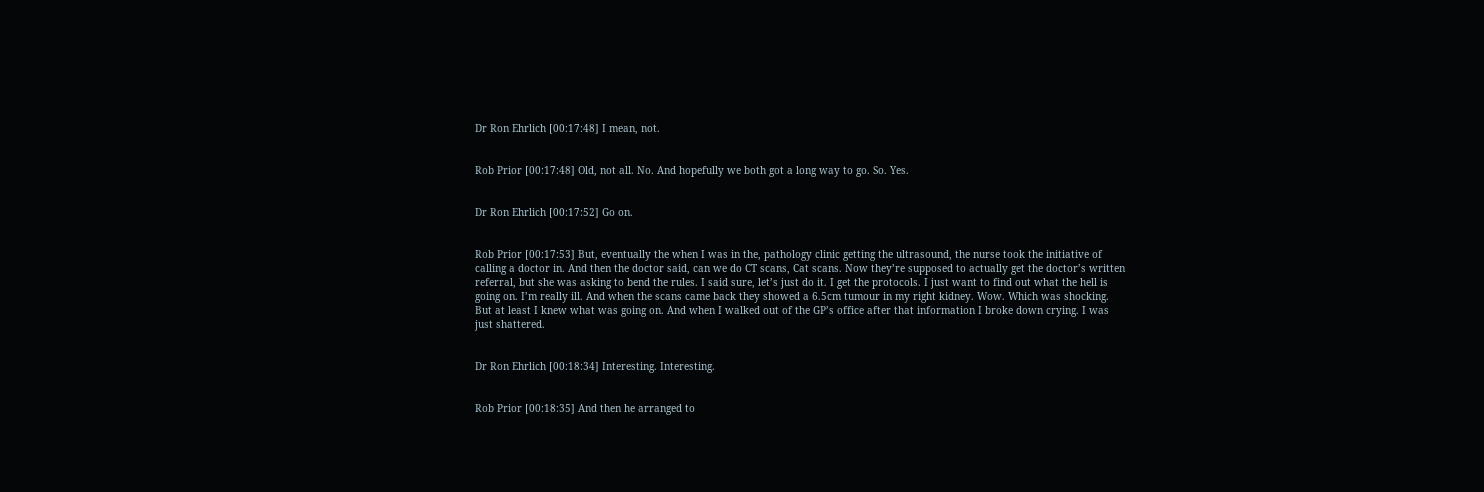Dr Ron Ehrlich [00:17:48] I mean, not.


Rob Prior [00:17:48] Old, not all. No. And hopefully we both got a long way to go. So. Yes.


Dr Ron Ehrlich [00:17:52] Go on.


Rob Prior [00:17:53] But, eventually the when I was in the, pathology clinic getting the ultrasound, the nurse took the initiative of calling a doctor in. And then the doctor said, can we do CT scans, Cat scans. Now they’re supposed to actually get the doctor’s written referral, but she was asking to bend the rules. I said sure, let’s just do it. I get the protocols. I just want to find out what the hell is going on. I’m really ill. And when the scans came back they showed a 6.5cm tumour in my right kidney. Wow. Which was shocking. But at least I knew what was going on. And when I walked out of the GP’s office after that information I broke down crying. I was just shattered.


Dr Ron Ehrlich [00:18:34] Interesting. Interesting.


Rob Prior [00:18:35] And then he arranged to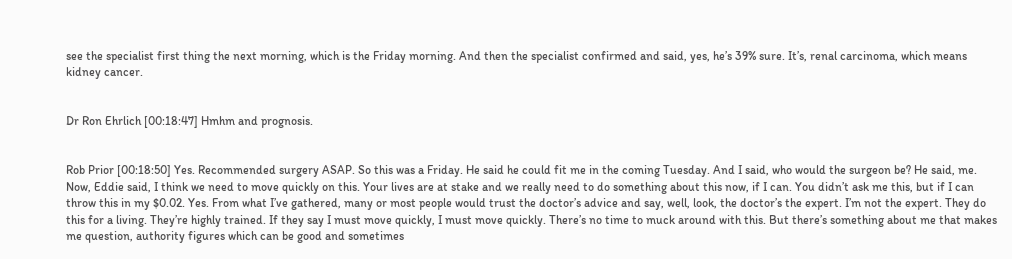see the specialist first thing the next morning, which is the Friday morning. And then the specialist confirmed and said, yes, he’s 39% sure. It’s, renal carcinoma, which means kidney cancer.


Dr Ron Ehrlich [00:18:47] Hmhm and prognosis.


Rob Prior [00:18:50] Yes. Recommended surgery ASAP. So this was a Friday. He said he could fit me in the coming Tuesday. And I said, who would the surgeon be? He said, me. Now, Eddie said, I think we need to move quickly on this. Your lives are at stake and we really need to do something about this now, if I can. You didn’t ask me this, but if I can throw this in my $0.02. Yes. From what I’ve gathered, many or most people would trust the doctor’s advice and say, well, look, the doctor’s the expert. I’m not the expert. They do this for a living. They’re highly trained. If they say I must move quickly, I must move quickly. There’s no time to muck around with this. But there’s something about me that makes me question, authority figures which can be good and sometimes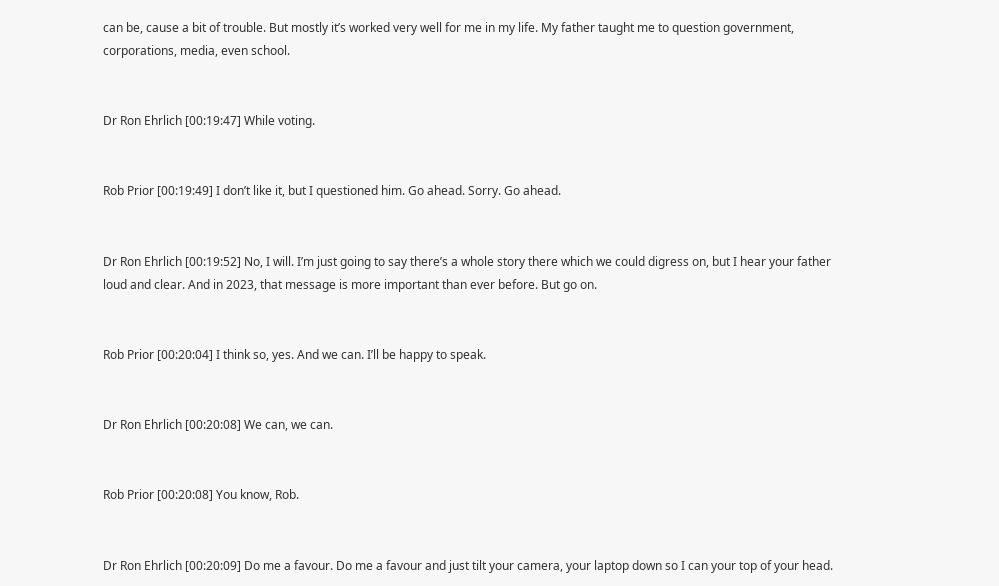can be, cause a bit of trouble. But mostly it’s worked very well for me in my life. My father taught me to question government, corporations, media, even school.


Dr Ron Ehrlich [00:19:47] While voting.


Rob Prior [00:19:49] I don’t like it, but I questioned him. Go ahead. Sorry. Go ahead.


Dr Ron Ehrlich [00:19:52] No, I will. I’m just going to say there’s a whole story there which we could digress on, but I hear your father loud and clear. And in 2023, that message is more important than ever before. But go on.


Rob Prior [00:20:04] I think so, yes. And we can. I’ll be happy to speak.


Dr Ron Ehrlich [00:20:08] We can, we can.


Rob Prior [00:20:08] You know, Rob.


Dr Ron Ehrlich [00:20:09] Do me a favour. Do me a favour and just tilt your camera, your laptop down so I can your top of your head.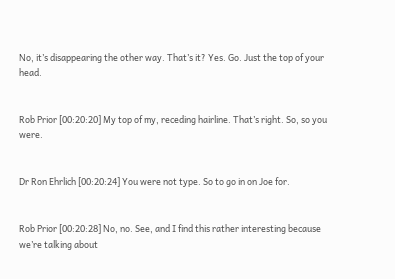No, it’s disappearing the other way. That’s it? Yes. Go. Just the top of your head.


Rob Prior [00:20:20] My top of my, receding hairline. That’s right. So, so you were.


Dr Ron Ehrlich [00:20:24] You were not type. So to go in on Joe for.


Rob Prior [00:20:28] No, no. See, and I find this rather interesting because we’re talking about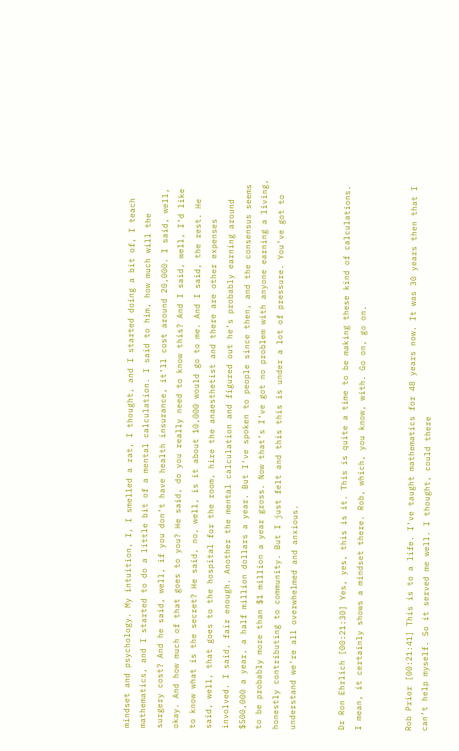mindset and psychology. My intuition, I, I smelled a rat, I thought, and I started doing a bit of, I teach mathematics, and I started to do a little bit of a mental calculation. I said to him, how much will the surgery cost? And he said, well, if you don’t have health insurance, it’ll cost around 20,000. I said, well, okay. And how much of that goes to you? He said, do you really need to know this? And I said, well, I’d like to know what is the secret? He said, no, well, is it about 10,000 would go to me. And I said, the rest. He said, well, that goes to the hospital for the room, hire the anaesthetist and there are other expenses involved. I said, fair enough. Another the mental calculation and figured out he’s probably earning around $500,000 a year, a half million dollars a year. But I’ve spoken to people since then, and the consensus seems to be probably more than $1 million a year gross. Now that’s I’ve got no problem with anyone earning a living, honestly contributing to community. But I just felt and this this is under a lot of pressure. You’ve got to understand we’re all overwhelmed and anxious.


Dr Ron Ehrlich [00:21:30] Yes, yes, this is it. This is quite a time to be making these kind of calculations. I mean, it certainly shows a mindset there. Rob, which, you know, with. Go on, go on.


Rob Prior [00:21:41] This is to a life. I’ve taught mathematics for 48 years now. It was 30 years then that I can’t help myself. So it served me well. I thought, could there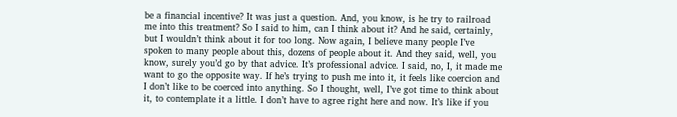be a financial incentive? It was just a question. And, you know, is he try to railroad me into this treatment? So I said to him, can I think about it? And he said, certainly, but I wouldn’t think about it for too long. Now again, I believe many people I’ve spoken to many people about this, dozens of people about it. And they said, well, you know, surely you’d go by that advice. It’s professional advice. I said, no, I, it made me want to go the opposite way. If he’s trying to push me into it, it feels like coercion and I don’t like to be coerced into anything. So I thought, well, I’ve got time to think about it, to contemplate it a little. I don’t have to agree right here and now. It’s like if you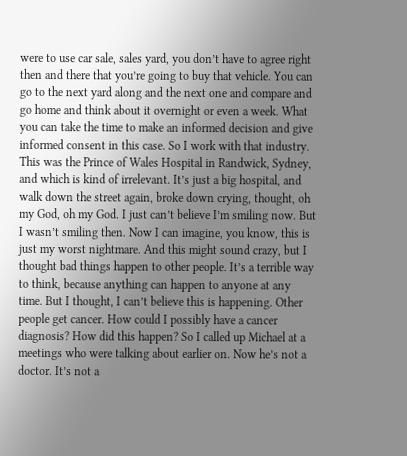were to use car sale, sales yard, you don’t have to agree right then and there that you’re going to buy that vehicle. You can go to the next yard along and the next one and compare and go home and think about it overnight or even a week. What you can take the time to make an informed decision and give informed consent in this case. So I work with that industry. This was the Prince of Wales Hospital in Randwick, Sydney, and which is kind of irrelevant. It’s just a big hospital, and walk down the street again, broke down crying, thought, oh my God, oh my God. I just can’t believe I’m smiling now. But I wasn’t smiling then. Now I can imagine, you know, this is just my worst nightmare. And this might sound crazy, but I thought bad things happen to other people. It’s a terrible way to think, because anything can happen to anyone at any time. But I thought, I can’t believe this is happening. Other people get cancer. How could I possibly have a cancer diagnosis? How did this happen? So I called up Michael at a meetings who were talking about earlier on. Now he’s not a doctor. It’s not a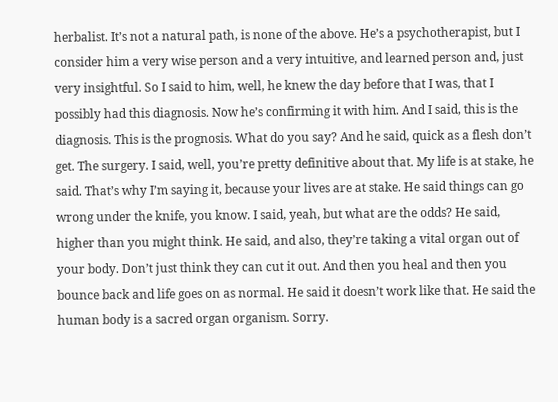herbalist. It’s not a natural path, is none of the above. He’s a psychotherapist, but I consider him a very wise person and a very intuitive, and learned person and, just very insightful. So I said to him, well, he knew the day before that I was, that I possibly had this diagnosis. Now he’s confirming it with him. And I said, this is the diagnosis. This is the prognosis. What do you say? And he said, quick as a flesh don’t get. The surgery. I said, well, you’re pretty definitive about that. My life is at stake, he said. That’s why I’m saying it, because your lives are at stake. He said things can go wrong under the knife, you know. I said, yeah, but what are the odds? He said, higher than you might think. He said, and also, they’re taking a vital organ out of your body. Don’t just think they can cut it out. And then you heal and then you bounce back and life goes on as normal. He said it doesn’t work like that. He said the human body is a sacred organ organism. Sorry.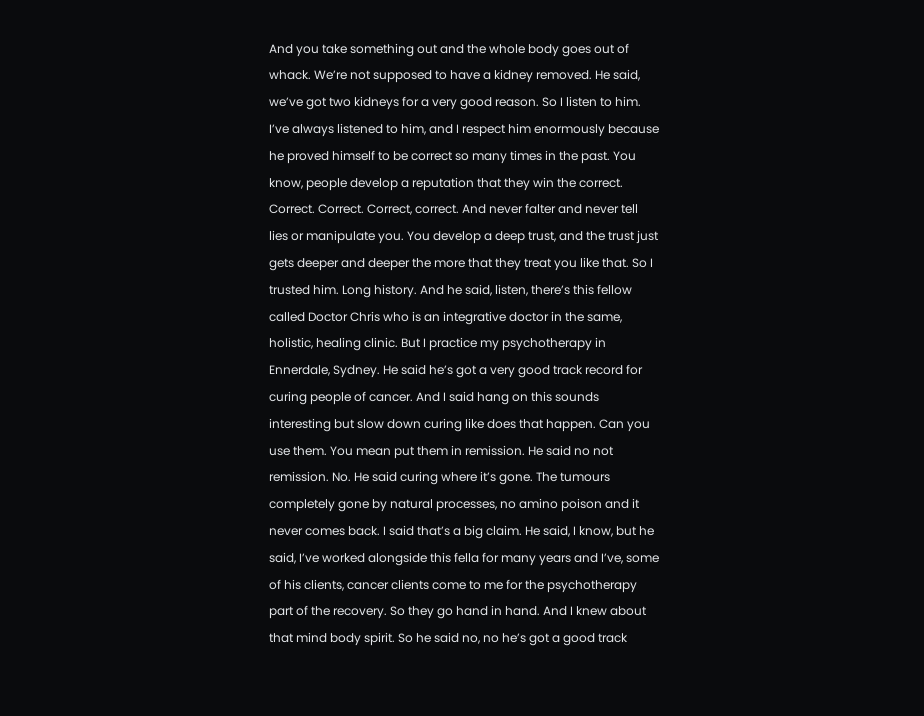And you take something out and the whole body goes out of whack. We’re not supposed to have a kidney removed. He said, we’ve got two kidneys for a very good reason. So I listen to him. I’ve always listened to him, and I respect him enormously because he proved himself to be correct so many times in the past. You know, people develop a reputation that they win the correct. Correct. Correct. Correct, correct. And never falter and never tell lies or manipulate you. You develop a deep trust, and the trust just gets deeper and deeper the more that they treat you like that. So I trusted him. Long history. And he said, listen, there’s this fellow called Doctor Chris who is an integrative doctor in the same, holistic, healing clinic. But I practice my psychotherapy in Ennerdale, Sydney. He said he’s got a very good track record for curing people of cancer. And I said hang on this sounds interesting but slow down curing like does that happen. Can you use them. You mean put them in remission. He said no not remission. No. He said curing where it’s gone. The tumours completely gone by natural processes, no amino poison and it never comes back. I said that’s a big claim. He said, I know, but he said, I’ve worked alongside this fella for many years and I’ve, some of his clients, cancer clients come to me for the psychotherapy part of the recovery. So they go hand in hand. And I knew about that mind body spirit. So he said no, no he’s got a good track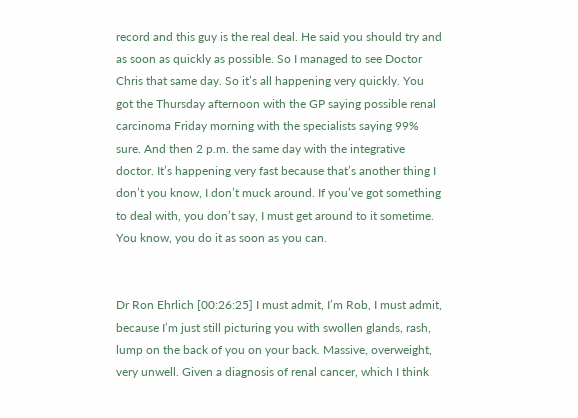record and this guy is the real deal. He said you should try and as soon as quickly as possible. So I managed to see Doctor Chris that same day. So it’s all happening very quickly. You got the Thursday afternoon with the GP saying possible renal carcinoma Friday morning with the specialists saying 99% sure. And then 2 p.m. the same day with the integrative doctor. It’s happening very fast because that’s another thing I don’t you know, I don’t muck around. If you’ve got something to deal with, you don’t say, I must get around to it sometime. You know, you do it as soon as you can.


Dr Ron Ehrlich [00:26:25] I must admit, I’m Rob, I must admit, because I’m just still picturing you with swollen glands, rash, lump on the back of you on your back. Massive, overweight, very unwell. Given a diagnosis of renal cancer, which I think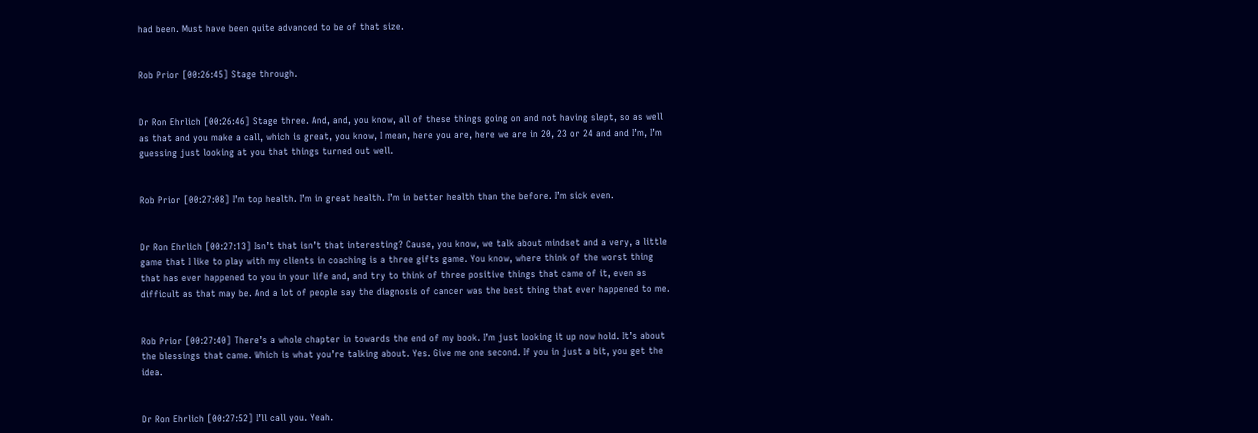had been. Must have been quite advanced to be of that size.


Rob Prior [00:26:45] Stage through.


Dr Ron Ehrlich [00:26:46] Stage three. And, and, you know, all of these things going on and not having slept, so as well as that and you make a call, which is great, you know, I mean, here you are, here we are in 20, 23 or 24 and and I’m, I’m guessing just looking at you that things turned out well.


Rob Prior [00:27:08] I’m top health. I’m in great health. I’m in better health than the before. I’m sick even.


Dr Ron Ehrlich [00:27:13] Isn’t that isn’t that interesting? Cause, you know, we talk about mindset and a very, a little game that I like to play with my clients in coaching is a three gifts game. You know, where think of the worst thing that has ever happened to you in your life and, and try to think of three positive things that came of it, even as difficult as that may be. And a lot of people say the diagnosis of cancer was the best thing that ever happened to me.


Rob Prior [00:27:40] There’s a whole chapter in towards the end of my book. I’m just looking it up now hold. It’s about the blessings that came. Which is what you’re talking about. Yes. Give me one second. If you in just a bit, you get the idea.


Dr Ron Ehrlich [00:27:52] I’ll call you. Yeah.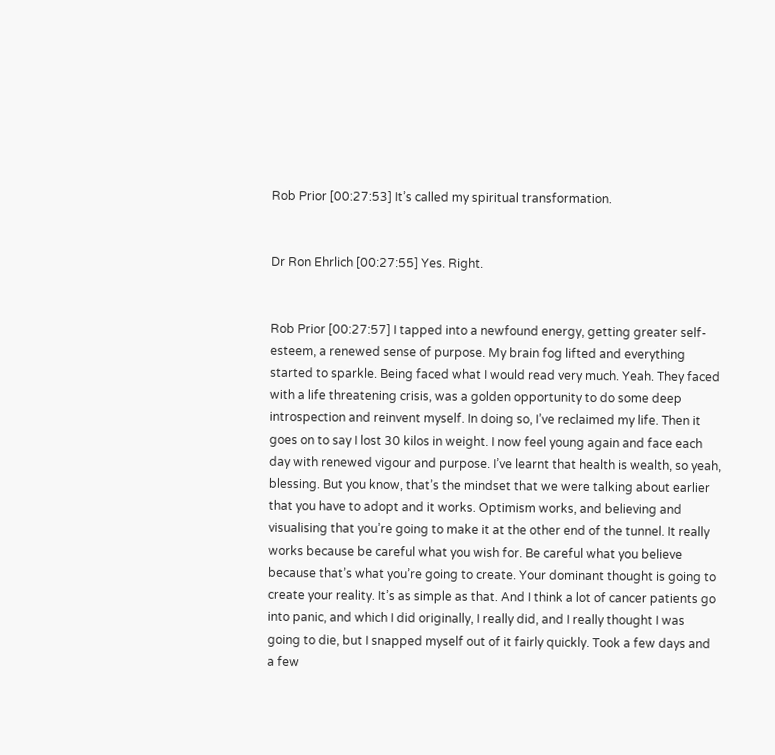Rob Prior [00:27:53] It’s called my spiritual transformation.


Dr Ron Ehrlich [00:27:55] Yes. Right.


Rob Prior [00:27:57] I tapped into a newfound energy, getting greater self-esteem, a renewed sense of purpose. My brain fog lifted and everything started to sparkle. Being faced what I would read very much. Yeah. They faced with a life threatening crisis, was a golden opportunity to do some deep introspection and reinvent myself. In doing so, I’ve reclaimed my life. Then it goes on to say I lost 30 kilos in weight. I now feel young again and face each day with renewed vigour and purpose. I’ve learnt that health is wealth, so yeah, blessing. But you know, that’s the mindset that we were talking about earlier that you have to adopt and it works. Optimism works, and believing and visualising that you’re going to make it at the other end of the tunnel. It really works because be careful what you wish for. Be careful what you believe because that’s what you’re going to create. Your dominant thought is going to create your reality. It’s as simple as that. And I think a lot of cancer patients go into panic, and which I did originally, I really did, and I really thought I was going to die, but I snapped myself out of it fairly quickly. Took a few days and a few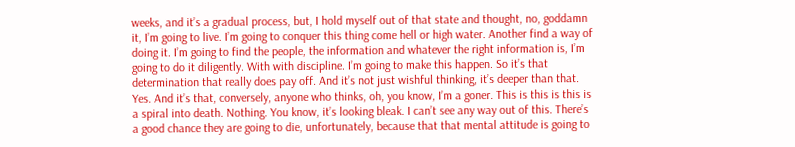weeks, and it’s a gradual process, but, I hold myself out of that state and thought, no, goddamn it, I’m going to live. I’m going to conquer this thing come hell or high water. Another find a way of doing it. I’m going to find the people, the information and whatever the right information is, I’m going to do it diligently. With with discipline. I’m going to make this happen. So it’s that determination that really does pay off. And it’s not just wishful thinking, it’s deeper than that. Yes. And it’s that, conversely, anyone who thinks, oh, you know, I’m a goner. This is this is this is a spiral into death. Nothing. You know, it’s looking bleak. I can’t see any way out of this. There’s a good chance they are going to die, unfortunately, because that that mental attitude is going to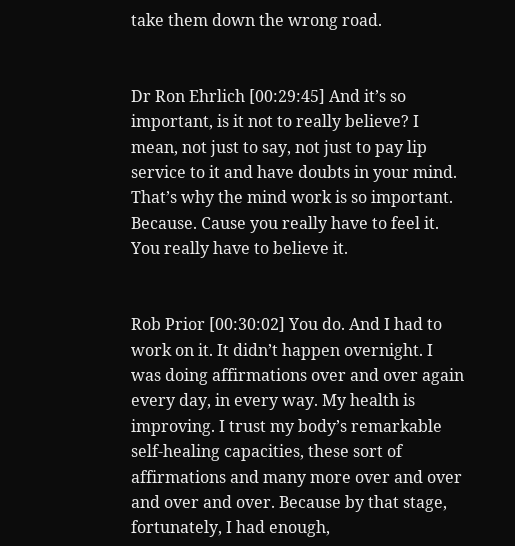take them down the wrong road.


Dr Ron Ehrlich [00:29:45] And it’s so important, is it not to really believe? I mean, not just to say, not just to pay lip service to it and have doubts in your mind. That’s why the mind work is so important. Because. Cause you really have to feel it. You really have to believe it.


Rob Prior [00:30:02] You do. And I had to work on it. It didn’t happen overnight. I was doing affirmations over and over again every day, in every way. My health is improving. I trust my body’s remarkable self-healing capacities, these sort of affirmations and many more over and over and over and over. Because by that stage, fortunately, I had enough,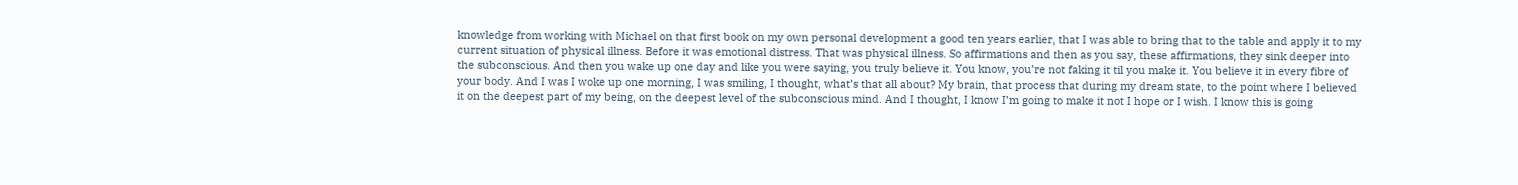knowledge from working with Michael on that first book on my own personal development a good ten years earlier, that I was able to bring that to the table and apply it to my current situation of physical illness. Before it was emotional distress. That was physical illness. So affirmations and then as you say, these affirmations, they sink deeper into the subconscious. And then you wake up one day and like you were saying, you truly believe it. You know, you’re not faking it til you make it. You believe it in every fibre of your body. And I was I woke up one morning, I was smiling, I thought, what’s that all about? My brain, that process that during my dream state, to the point where I believed it on the deepest part of my being, on the deepest level of the subconscious mind. And I thought, I know I’m going to make it not I hope or I wish. I know this is going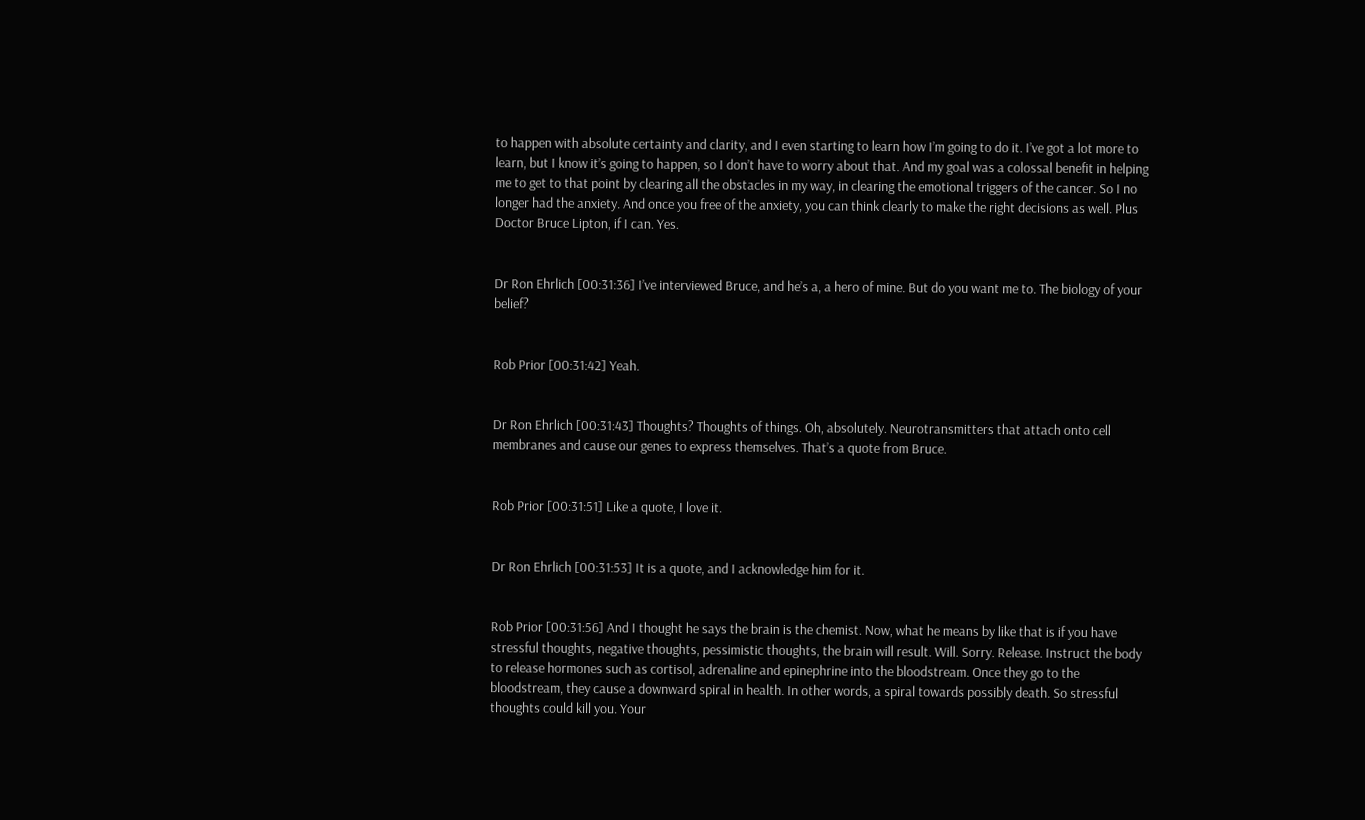to happen with absolute certainty and clarity, and I even starting to learn how I’m going to do it. I’ve got a lot more to learn, but I know it’s going to happen, so I don’t have to worry about that. And my goal was a colossal benefit in helping me to get to that point by clearing all the obstacles in my way, in clearing the emotional triggers of the cancer. So I no longer had the anxiety. And once you free of the anxiety, you can think clearly to make the right decisions as well. Plus Doctor Bruce Lipton, if I can. Yes.


Dr Ron Ehrlich [00:31:36] I’ve interviewed Bruce, and he’s a, a hero of mine. But do you want me to. The biology of your belief?


Rob Prior [00:31:42] Yeah.


Dr Ron Ehrlich [00:31:43] Thoughts? Thoughts of things. Oh, absolutely. Neurotransmitters that attach onto cell membranes and cause our genes to express themselves. That’s a quote from Bruce.


Rob Prior [00:31:51] Like a quote, I love it.


Dr Ron Ehrlich [00:31:53] It is a quote, and I acknowledge him for it.


Rob Prior [00:31:56] And I thought he says the brain is the chemist. Now, what he means by like that is if you have stressful thoughts, negative thoughts, pessimistic thoughts, the brain will result. Will. Sorry. Release. Instruct the body to release hormones such as cortisol, adrenaline and epinephrine into the bloodstream. Once they go to the bloodstream, they cause a downward spiral in health. In other words, a spiral towards possibly death. So stressful thoughts could kill you. Your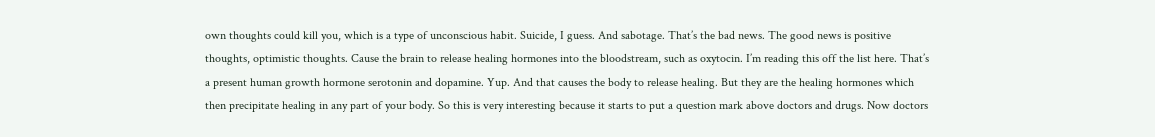own thoughts could kill you, which is a type of unconscious habit. Suicide, I guess. And sabotage. That’s the bad news. The good news is positive thoughts, optimistic thoughts. Cause the brain to release healing hormones into the bloodstream, such as oxytocin. I’m reading this off the list here. That’s a present human growth hormone serotonin and dopamine. Yup. And that causes the body to release healing. But they are the healing hormones which then precipitate healing in any part of your body. So this is very interesting because it starts to put a question mark above doctors and drugs. Now doctors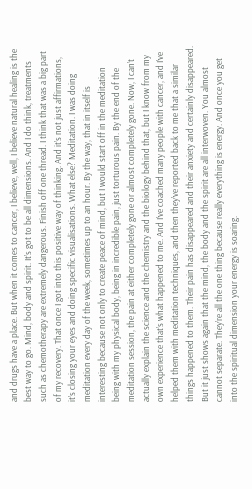and drugs have a place. But when it comes to cancer, I believe, well, I believe natural healing is the best way to go. Mind, body and spirit. It’s got to be all dimensions. And I do think, treatments such as chemotherapy are extremely dangerous. Finish off one thread. I think that was a big part of my recovery. That once I got into this positive way of thinking. And it’s not just affirmations, it’s closing your eyes and doing specific visualisations. What else? Meditation. I was doing meditation every day of the week, sometimes up to an hour. By the way, that in itself is interesting because not only to create peace of mind, but I would start off in the meditation being with my physical body, being in incredible pain, just torturous pain. By the end of the meditation session, the pain at either completely gone or almost completely gone. Now, I can’t actually explain the science and the chemistry and the biology behind that, but I know from my own experience that’s what happened to me. And I’ve coached many people with cancer, and I’ve helped them with meditation techniques, and then they’ve reported back to me that a similar things happened to them. Their pain has disappeared and their anxiety and certainly disappeared. But it just shows again that the mind, the body and the spirit are all interwoven. You almost cannot separate. They’re all the one thing because really everything is energy. And once you get into the spiritual dimension your energy is soaring.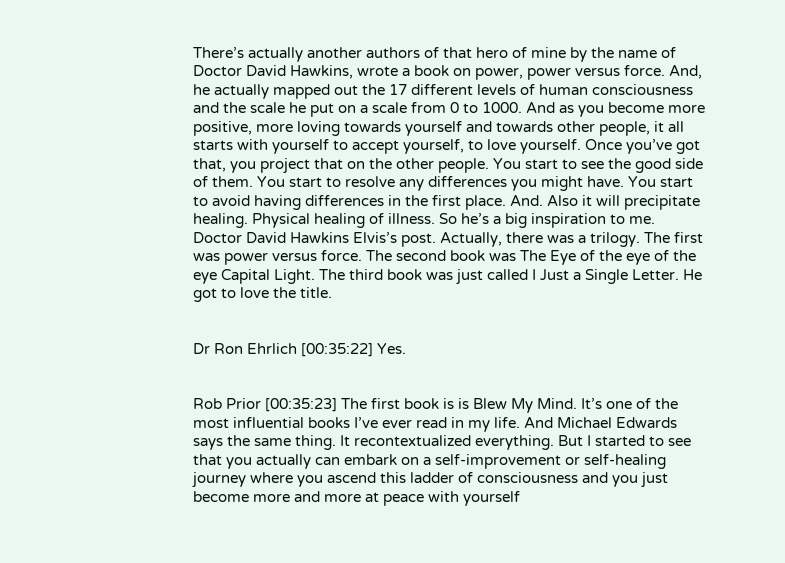There’s actually another authors of that hero of mine by the name of Doctor David Hawkins, wrote a book on power, power versus force. And, he actually mapped out the 17 different levels of human consciousness and the scale he put on a scale from 0 to 1000. And as you become more positive, more loving towards yourself and towards other people, it all starts with yourself to accept yourself, to love yourself. Once you’ve got that, you project that on the other people. You start to see the good side of them. You start to resolve any differences you might have. You start to avoid having differences in the first place. And. Also it will precipitate healing. Physical healing of illness. So he’s a big inspiration to me. Doctor David Hawkins Elvis’s post. Actually, there was a trilogy. The first was power versus force. The second book was The Eye of the eye of the eye Capital Light. The third book was just called I Just a Single Letter. He got to love the title.


Dr Ron Ehrlich [00:35:22] Yes.


Rob Prior [00:35:23] The first book is is Blew My Mind. It’s one of the most influential books I’ve ever read in my life. And Michael Edwards says the same thing. It recontextualized everything. But I started to see that you actually can embark on a self-improvement or self-healing journey where you ascend this ladder of consciousness and you just become more and more at peace with yourself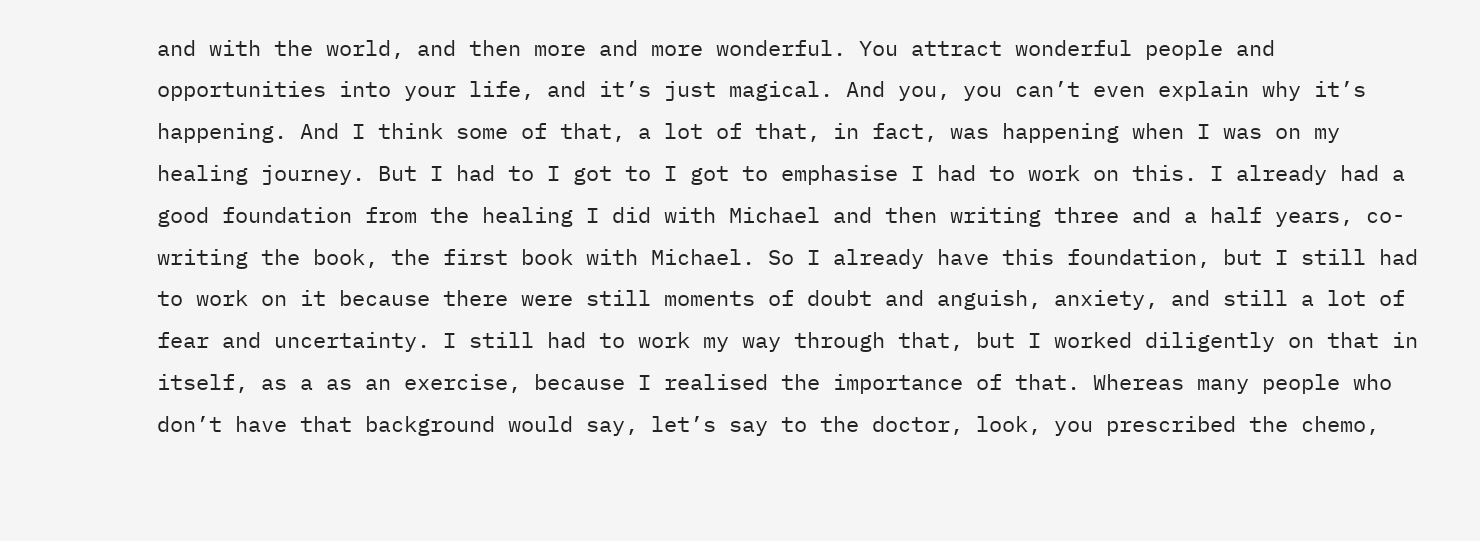and with the world, and then more and more wonderful. You attract wonderful people and opportunities into your life, and it’s just magical. And you, you can’t even explain why it’s happening. And I think some of that, a lot of that, in fact, was happening when I was on my healing journey. But I had to I got to I got to emphasise I had to work on this. I already had a good foundation from the healing I did with Michael and then writing three and a half years, co-writing the book, the first book with Michael. So I already have this foundation, but I still had to work on it because there were still moments of doubt and anguish, anxiety, and still a lot of fear and uncertainty. I still had to work my way through that, but I worked diligently on that in itself, as a as an exercise, because I realised the importance of that. Whereas many people who don’t have that background would say, let’s say to the doctor, look, you prescribed the chemo,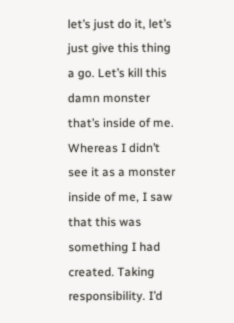let’s just do it, let’s just give this thing a go. Let’s kill this damn monster that’s inside of me. Whereas I didn’t see it as a monster inside of me, I saw that this was something I had created. Taking responsibility. I’d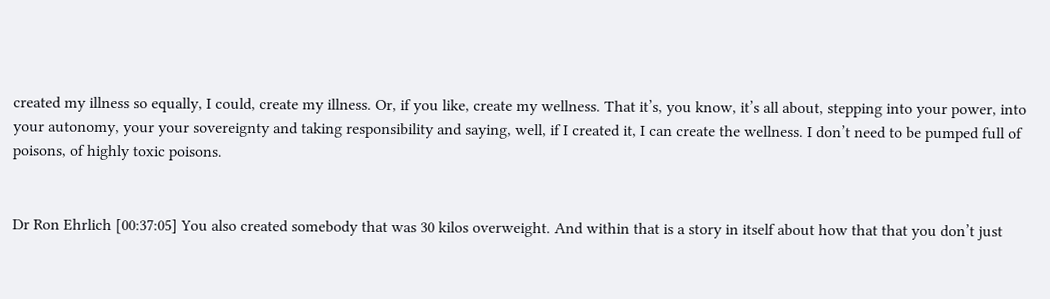created my illness so equally, I could, create my illness. Or, if you like, create my wellness. That it’s, you know, it’s all about, stepping into your power, into your autonomy, your your sovereignty and taking responsibility and saying, well, if I created it, I can create the wellness. I don’t need to be pumped full of poisons, of highly toxic poisons.


Dr Ron Ehrlich [00:37:05] You also created somebody that was 30 kilos overweight. And within that is a story in itself about how that that you don’t just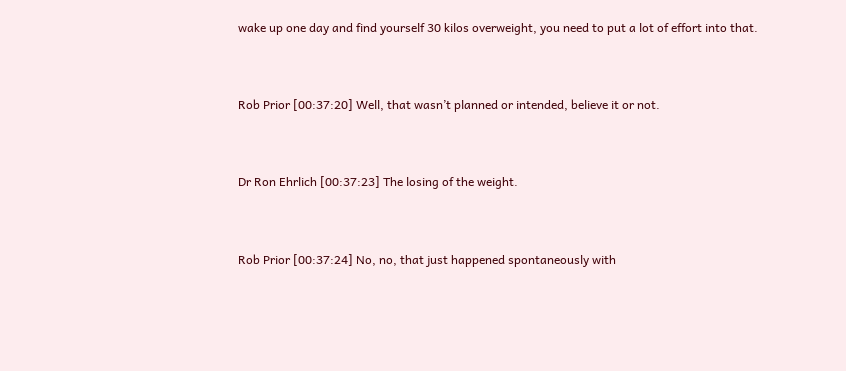wake up one day and find yourself 30 kilos overweight, you need to put a lot of effort into that.


Rob Prior [00:37:20] Well, that wasn’t planned or intended, believe it or not.


Dr Ron Ehrlich [00:37:23] The losing of the weight.


Rob Prior [00:37:24] No, no, that just happened spontaneously with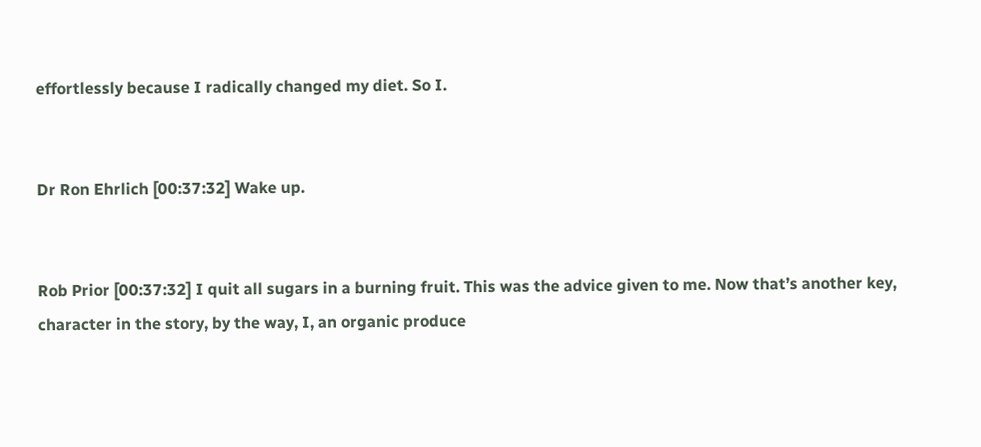effortlessly because I radically changed my diet. So I.


Dr Ron Ehrlich [00:37:32] Wake up.


Rob Prior [00:37:32] I quit all sugars in a burning fruit. This was the advice given to me. Now that’s another key, character in the story, by the way, I, an organic produce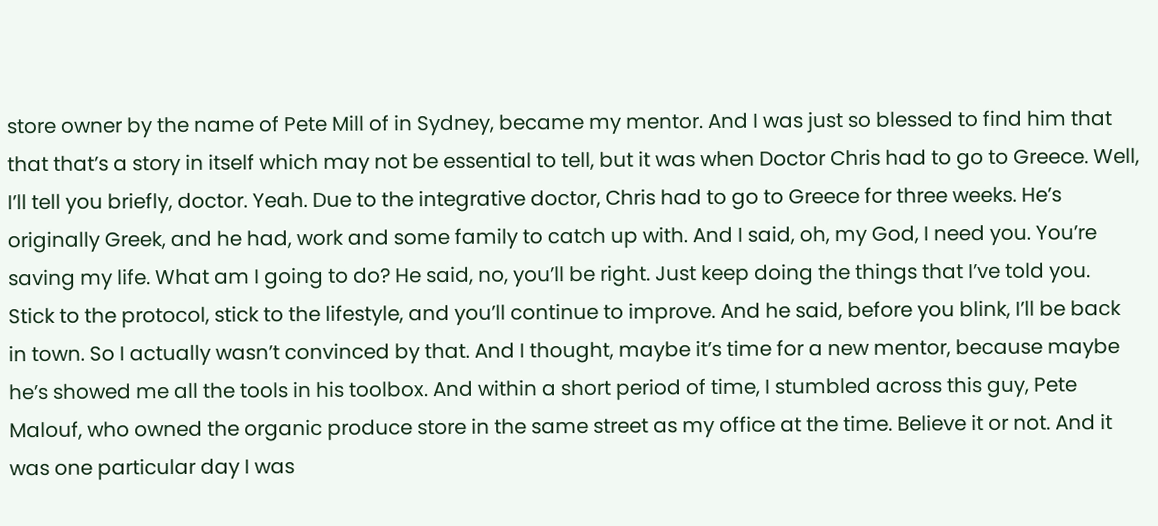store owner by the name of Pete Mill of in Sydney, became my mentor. And I was just so blessed to find him that that that’s a story in itself which may not be essential to tell, but it was when Doctor Chris had to go to Greece. Well, I’ll tell you briefly, doctor. Yeah. Due to the integrative doctor, Chris had to go to Greece for three weeks. He’s originally Greek, and he had, work and some family to catch up with. And I said, oh, my God, I need you. You’re saving my life. What am I going to do? He said, no, you’ll be right. Just keep doing the things that I’ve told you. Stick to the protocol, stick to the lifestyle, and you’ll continue to improve. And he said, before you blink, I’ll be back in town. So I actually wasn’t convinced by that. And I thought, maybe it’s time for a new mentor, because maybe he’s showed me all the tools in his toolbox. And within a short period of time, I stumbled across this guy, Pete Malouf, who owned the organic produce store in the same street as my office at the time. Believe it or not. And it was one particular day I was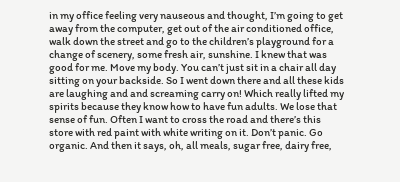in my office feeling very nauseous and thought, I’m going to get away from the computer, get out of the air conditioned office, walk down the street and go to the children’s playground for a change of scenery, some fresh air, sunshine. I knew that was good for me. Move my body. You can’t just sit in a chair all day sitting on your backside. So I went down there and all these kids are laughing and and screaming carry on! Which really lifted my spirits because they know how to have fun adults. We lose that sense of fun. Often I want to cross the road and there’s this store with red paint with white writing on it. Don’t panic. Go organic. And then it says, oh, all meals, sugar free, dairy free,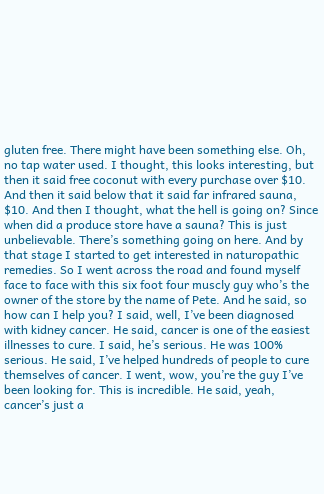gluten free. There might have been something else. Oh, no tap water used. I thought, this looks interesting, but then it said free coconut with every purchase over $10. And then it said below that it said far infrared sauna, $10. And then I thought, what the hell is going on? Since when did a produce store have a sauna? This is just unbelievable. There’s something going on here. And by that stage I started to get interested in naturopathic remedies. So I went across the road and found myself face to face with this six foot four muscly guy who’s the owner of the store by the name of Pete. And he said, so how can I help you? I said, well, I’ve been diagnosed with kidney cancer. He said, cancer is one of the easiest illnesses to cure. I said, he’s serious. He was 100% serious. He said, I’ve helped hundreds of people to cure themselves of cancer. I went, wow, you’re the guy I’ve been looking for. This is incredible. He said, yeah, cancer’s just a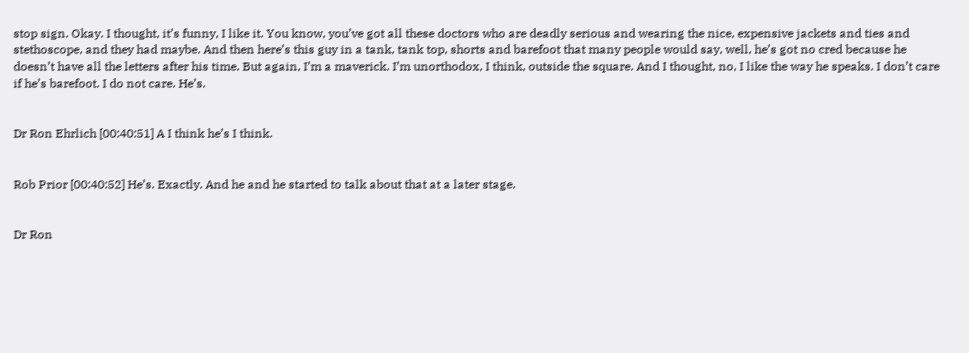stop sign. Okay. I thought, it’s funny, I like it. You know, you’ve got all these doctors who are deadly serious and wearing the nice, expensive jackets and ties and stethoscope, and they had maybe. And then here’s this guy in a tank, tank top, shorts and barefoot that many people would say, well, he’s got no cred because he doesn’t have all the letters after his time. But again, I’m a maverick. I’m unorthodox, I think, outside the square. And I thought, no, I like the way he speaks. I don’t care if he’s barefoot. I do not care. He’s.


Dr Ron Ehrlich [00:40:51] A I think he’s I think.


Rob Prior [00:40:52] He’s. Exactly. And he and he started to talk about that at a later stage.


Dr Ron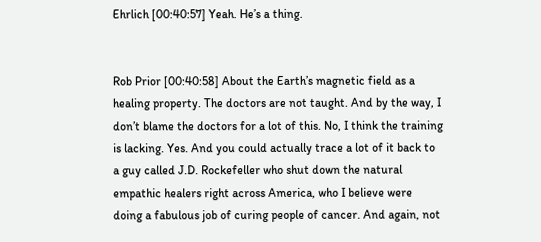Ehrlich [00:40:57] Yeah. He’s a thing.


Rob Prior [00:40:58] About the Earth’s magnetic field as a healing property. The doctors are not taught. And by the way, I don’t blame the doctors for a lot of this. No, I think the training is lacking. Yes. And you could actually trace a lot of it back to a guy called J.D. Rockefeller who shut down the natural empathic healers right across America, who I believe were doing a fabulous job of curing people of cancer. And again, not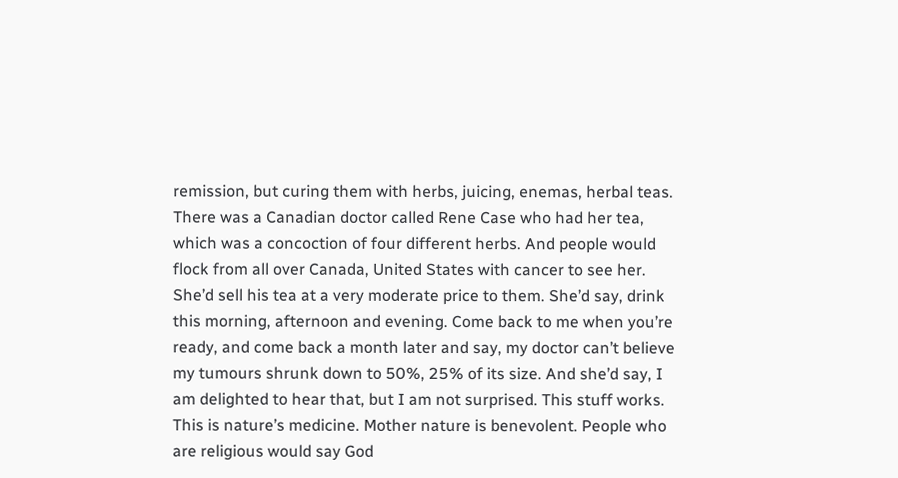remission, but curing them with herbs, juicing, enemas, herbal teas. There was a Canadian doctor called Rene Case who had her tea, which was a concoction of four different herbs. And people would flock from all over Canada, United States with cancer to see her. She’d sell his tea at a very moderate price to them. She’d say, drink this morning, afternoon and evening. Come back to me when you’re ready, and come back a month later and say, my doctor can’t believe my tumours shrunk down to 50%, 25% of its size. And she’d say, I am delighted to hear that, but I am not surprised. This stuff works. This is nature’s medicine. Mother nature is benevolent. People who are religious would say God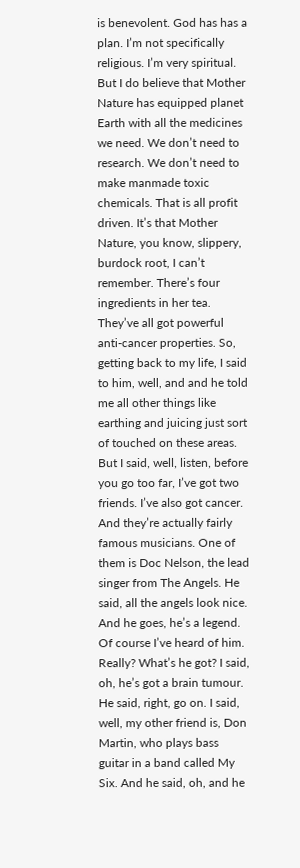is benevolent. God has has a plan. I’m not specifically religious. I’m very spiritual. But I do believe that Mother Nature has equipped planet Earth with all the medicines we need. We don’t need to research. We don’t need to make manmade toxic chemicals. That is all profit driven. It’s that Mother Nature, you know, slippery, burdock root, I can’t remember. There’s four ingredients in her tea. They’ve all got powerful anti-cancer properties. So, getting back to my life, I said to him, well, and and he told me all other things like earthing and juicing just sort of touched on these areas. But I said, well, listen, before you go too far, I’ve got two friends. I’ve also got cancer. And they’re actually fairly famous musicians. One of them is Doc Nelson, the lead singer from The Angels. He said, all the angels look nice. And he goes, he’s a legend. Of course I’ve heard of him. Really? What’s he got? I said, oh, he’s got a brain tumour. He said, right, go on. I said, well, my other friend is, Don Martin, who plays bass guitar in a band called My Six. And he said, oh, and he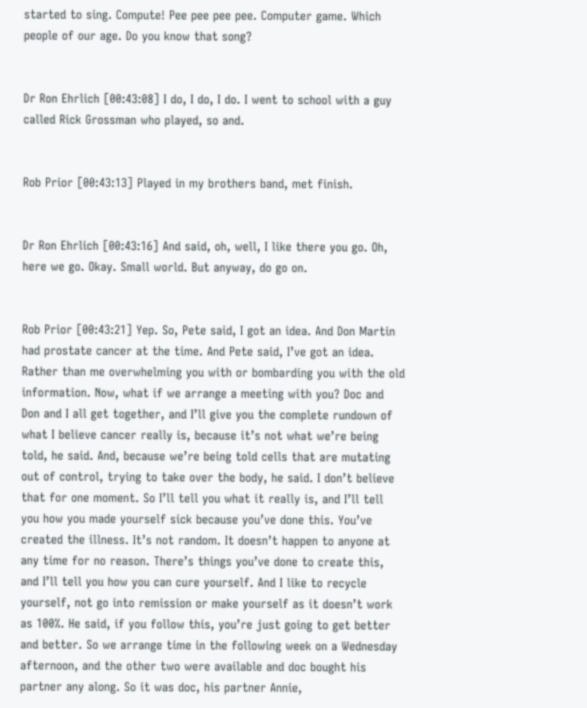started to sing. Compute! Pee pee pee pee. Computer game. Which people of our age. Do you know that song?


Dr Ron Ehrlich [00:43:08] I do, I do, I do. I went to school with a guy called Rick Grossman who played, so and.


Rob Prior [00:43:13] Played in my brothers band, met finish.


Dr Ron Ehrlich [00:43:16] And said, oh, well, I like there you go. Oh, here we go. Okay. Small world. But anyway, do go on.


Rob Prior [00:43:21] Yep. So, Pete said, I got an idea. And Don Martin had prostate cancer at the time. And Pete said, I’ve got an idea. Rather than me overwhelming you with or bombarding you with the old information. Now, what if we arrange a meeting with you? Doc and Don and I all get together, and I’ll give you the complete rundown of what I believe cancer really is, because it’s not what we’re being told, he said. And, because we’re being told cells that are mutating out of control, trying to take over the body, he said. I don’t believe that for one moment. So I’ll tell you what it really is, and I’ll tell you how you made yourself sick because you’ve done this. You’ve created the illness. It’s not random. It doesn’t happen to anyone at any time for no reason. There’s things you’ve done to create this, and I’ll tell you how you can cure yourself. And I like to recycle yourself, not go into remission or make yourself as it doesn’t work as 100%. He said, if you follow this, you’re just going to get better and better. So we arrange time in the following week on a Wednesday afternoon, and the other two were available and doc bought his partner any along. So it was doc, his partner Annie,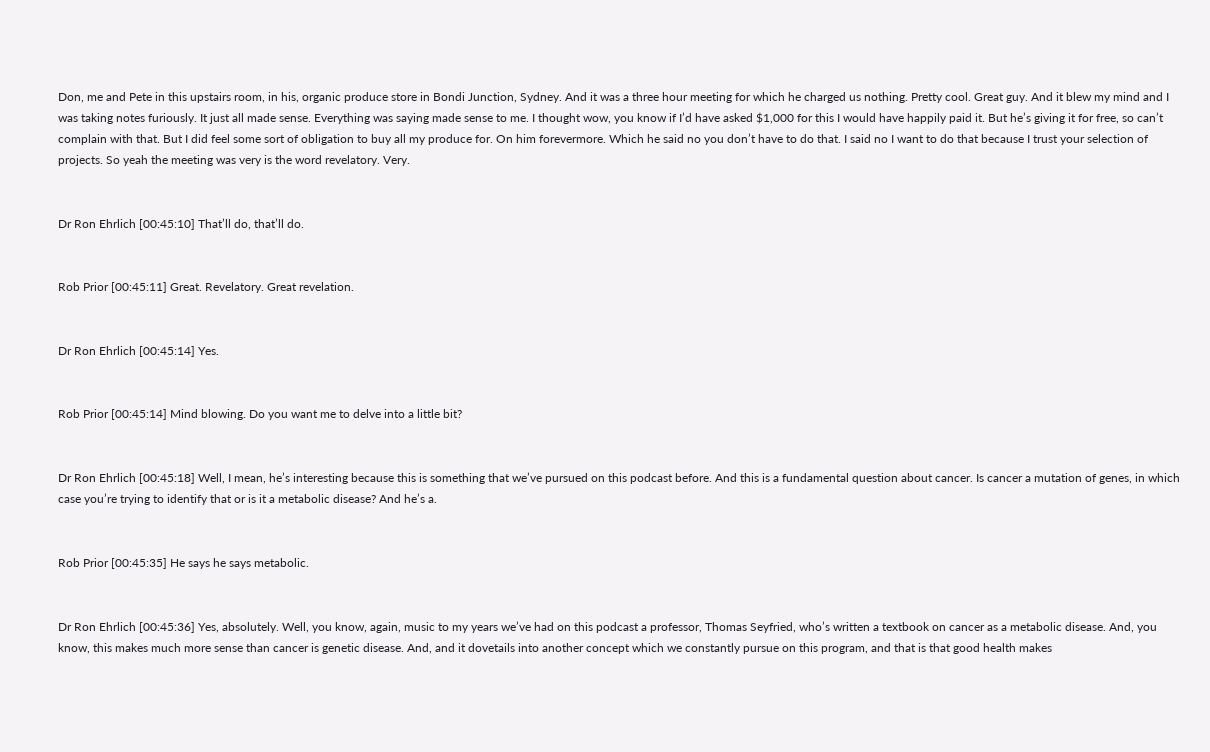Don, me and Pete in this upstairs room, in his, organic produce store in Bondi Junction, Sydney. And it was a three hour meeting for which he charged us nothing. Pretty cool. Great guy. And it blew my mind and I was taking notes furiously. It just all made sense. Everything was saying made sense to me. I thought wow, you know if I’d have asked $1,000 for this I would have happily paid it. But he’s giving it for free, so can’t complain with that. But I did feel some sort of obligation to buy all my produce for. On him forevermore. Which he said no you don’t have to do that. I said no I want to do that because I trust your selection of projects. So yeah the meeting was very is the word revelatory. Very.


Dr Ron Ehrlich [00:45:10] That’ll do, that’ll do.


Rob Prior [00:45:11] Great. Revelatory. Great revelation.


Dr Ron Ehrlich [00:45:14] Yes.


Rob Prior [00:45:14] Mind blowing. Do you want me to delve into a little bit?


Dr Ron Ehrlich [00:45:18] Well, I mean, he’s interesting because this is something that we’ve pursued on this podcast before. And this is a fundamental question about cancer. Is cancer a mutation of genes, in which case you’re trying to identify that or is it a metabolic disease? And he’s a.


Rob Prior [00:45:35] He says he says metabolic.


Dr Ron Ehrlich [00:45:36] Yes, absolutely. Well, you know, again, music to my years we’ve had on this podcast a professor, Thomas Seyfried, who’s written a textbook on cancer as a metabolic disease. And, you know, this makes much more sense than cancer is genetic disease. And, and it dovetails into another concept which we constantly pursue on this program, and that is that good health makes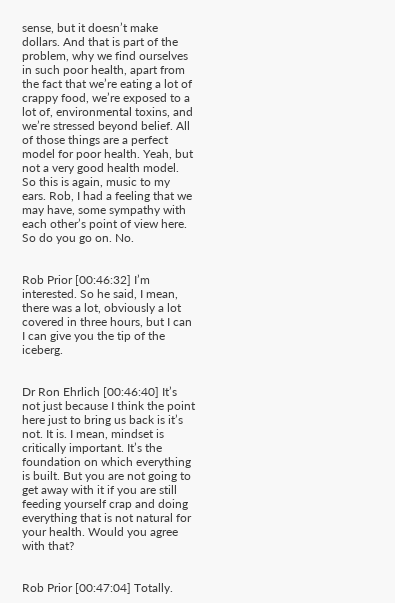sense, but it doesn’t make dollars. And that is part of the problem, why we find ourselves in such poor health, apart from the fact that we’re eating a lot of crappy food, we’re exposed to a lot of, environmental toxins, and we’re stressed beyond belief. All of those things are a perfect model for poor health. Yeah, but not a very good health model. So this is again, music to my ears. Rob, I had a feeling that we may have, some sympathy with each other’s point of view here. So do you go on. No.


Rob Prior [00:46:32] I’m interested. So he said, I mean, there was a lot, obviously a lot covered in three hours, but I can I can give you the tip of the iceberg.


Dr Ron Ehrlich [00:46:40] It’s not just because I think the point here just to bring us back is it’s not. It is. I mean, mindset is critically important. It’s the foundation on which everything is built. But you are not going to get away with it if you are still feeding yourself crap and doing everything that is not natural for your health. Would you agree with that?


Rob Prior [00:47:04] Totally.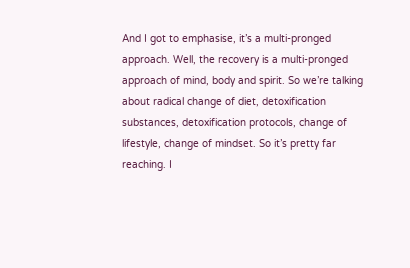And I got to emphasise, it’s a multi-pronged approach. Well, the recovery is a multi-pronged approach of mind, body and spirit. So we’re talking about radical change of diet, detoxification substances, detoxification protocols, change of lifestyle, change of mindset. So it’s pretty far reaching. I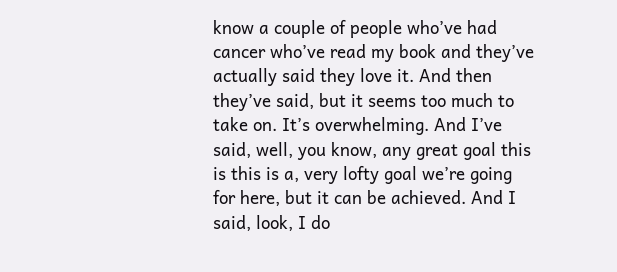know a couple of people who’ve had cancer who’ve read my book and they’ve actually said they love it. And then they’ve said, but it seems too much to take on. It’s overwhelming. And I’ve said, well, you know, any great goal this is this is a, very lofty goal we’re going for here, but it can be achieved. And I said, look, I do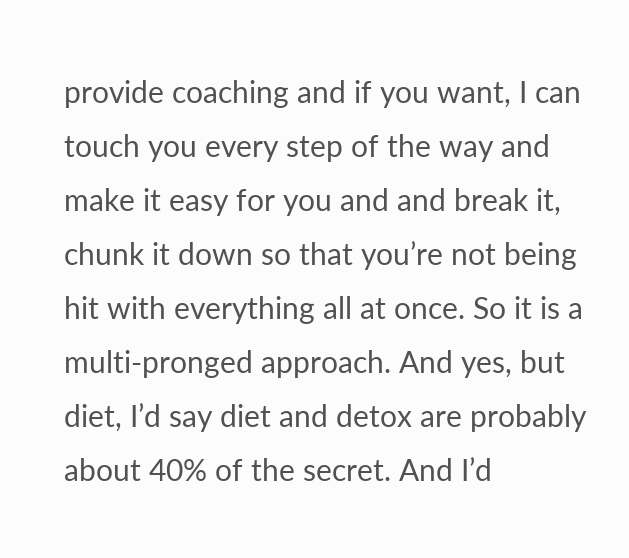provide coaching and if you want, I can touch you every step of the way and make it easy for you and and break it, chunk it down so that you’re not being hit with everything all at once. So it is a multi-pronged approach. And yes, but diet, I’d say diet and detox are probably about 40% of the secret. And I’d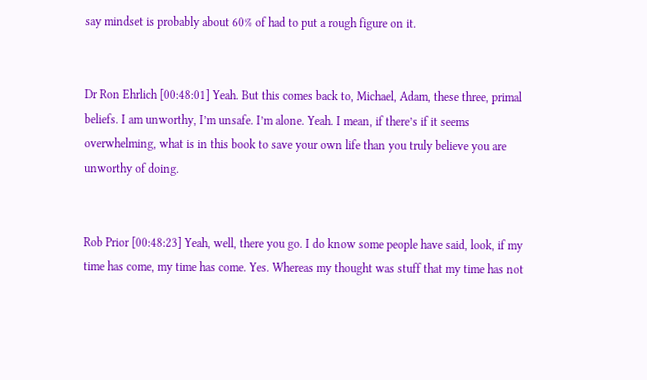say mindset is probably about 60% of had to put a rough figure on it.


Dr Ron Ehrlich [00:48:01] Yeah. But this comes back to, Michael, Adam, these three, primal beliefs. I am unworthy, I’m unsafe. I’m alone. Yeah. I mean, if there’s if it seems overwhelming, what is in this book to save your own life than you truly believe you are unworthy of doing.


Rob Prior [00:48:23] Yeah, well, there you go. I do know some people have said, look, if my time has come, my time has come. Yes. Whereas my thought was stuff that my time has not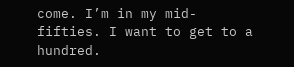come. I’m in my mid-fifties. I want to get to a hundred.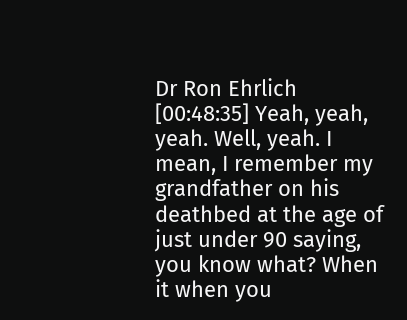Dr Ron Ehrlich [00:48:35] Yeah, yeah, yeah. Well, yeah. I mean, I remember my grandfather on his deathbed at the age of just under 90 saying, you know what? When it when you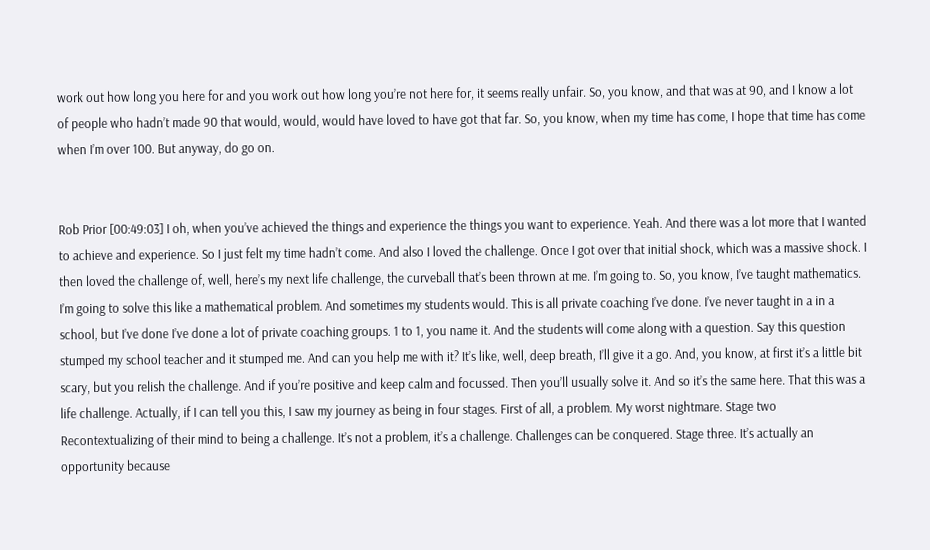work out how long you here for and you work out how long you’re not here for, it seems really unfair. So, you know, and that was at 90, and I know a lot of people who hadn’t made 90 that would, would, would have loved to have got that far. So, you know, when my time has come, I hope that time has come when I’m over 100. But anyway, do go on.


Rob Prior [00:49:03] I oh, when you’ve achieved the things and experience the things you want to experience. Yeah. And there was a lot more that I wanted to achieve and experience. So I just felt my time hadn’t come. And also I loved the challenge. Once I got over that initial shock, which was a massive shock. I then loved the challenge of, well, here’s my next life challenge, the curveball that’s been thrown at me. I’m going to. So, you know, I’ve taught mathematics. I’m going to solve this like a mathematical problem. And sometimes my students would. This is all private coaching I’ve done. I’ve never taught in a in a school, but I’ve done I’ve done a lot of private coaching groups. 1 to 1, you name it. And the students will come along with a question. Say this question stumped my school teacher and it stumped me. And can you help me with it? It’s like, well, deep breath, I’ll give it a go. And, you know, at first it’s a little bit scary, but you relish the challenge. And if you’re positive and keep calm and focussed. Then you’ll usually solve it. And so it’s the same here. That this was a life challenge. Actually, if I can tell you this, I saw my journey as being in four stages. First of all, a problem. My worst nightmare. Stage two Recontextualizing of their mind to being a challenge. It’s not a problem, it’s a challenge. Challenges can be conquered. Stage three. It’s actually an opportunity because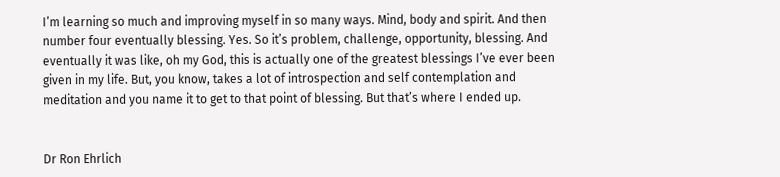I’m learning so much and improving myself in so many ways. Mind, body and spirit. And then number four eventually blessing. Yes. So it’s problem, challenge, opportunity, blessing. And eventually it was like, oh my God, this is actually one of the greatest blessings I’ve ever been given in my life. But, you know, takes a lot of introspection and self contemplation and meditation and you name it to get to that point of blessing. But that’s where I ended up.


Dr Ron Ehrlich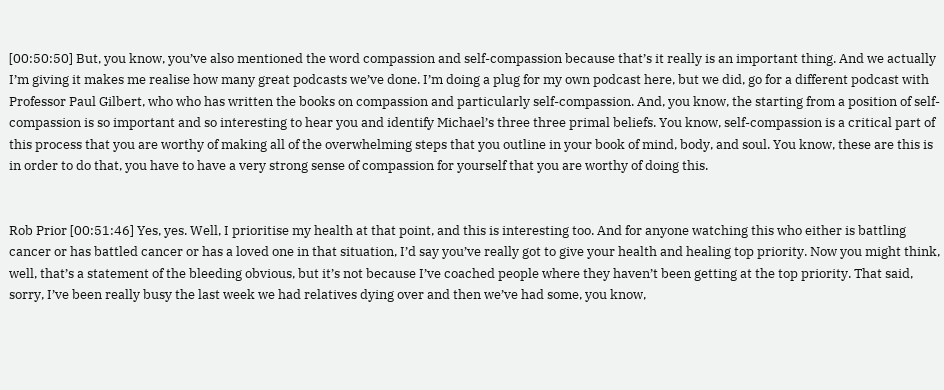[00:50:50] But, you know, you’ve also mentioned the word compassion and self-compassion because that’s it really is an important thing. And we actually I’m giving it makes me realise how many great podcasts we’ve done. I’m doing a plug for my own podcast here, but we did, go for a different podcast with Professor Paul Gilbert, who who has written the books on compassion and particularly self-compassion. And, you know, the starting from a position of self-compassion is so important and so interesting to hear you and identify Michael’s three three primal beliefs. You know, self-compassion is a critical part of this process that you are worthy of making all of the overwhelming steps that you outline in your book of mind, body, and soul. You know, these are this is in order to do that, you have to have a very strong sense of compassion for yourself that you are worthy of doing this.


Rob Prior [00:51:46] Yes, yes. Well, I prioritise my health at that point, and this is interesting too. And for anyone watching this who either is battling cancer or has battled cancer or has a loved one in that situation, I’d say you’ve really got to give your health and healing top priority. Now you might think, well, that’s a statement of the bleeding obvious, but it’s not because I’ve coached people where they haven’t been getting at the top priority. That said, sorry, I’ve been really busy the last week we had relatives dying over and then we’ve had some, you know,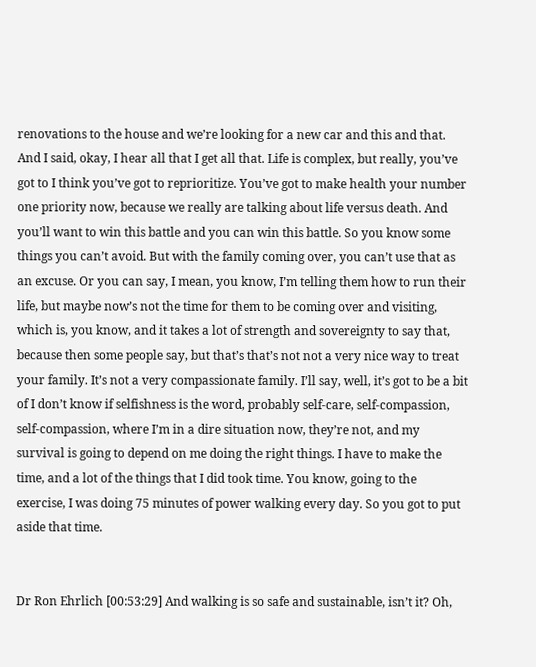renovations to the house and we’re looking for a new car and this and that. And I said, okay, I hear all that I get all that. Life is complex, but really, you’ve got to I think you’ve got to reprioritize. You’ve got to make health your number one priority now, because we really are talking about life versus death. And you’ll want to win this battle and you can win this battle. So you know some things you can’t avoid. But with the family coming over, you can’t use that as an excuse. Or you can say, I mean, you know, I’m telling them how to run their life, but maybe now’s not the time for them to be coming over and visiting, which is, you know, and it takes a lot of strength and sovereignty to say that, because then some people say, but that’s that’s not not a very nice way to treat your family. It’s not a very compassionate family. I’ll say, well, it’s got to be a bit of I don’t know if selfishness is the word, probably self-care, self-compassion, self-compassion, where I’m in a dire situation now, they’re not, and my survival is going to depend on me doing the right things. I have to make the time, and a lot of the things that I did took time. You know, going to the exercise, I was doing 75 minutes of power walking every day. So you got to put aside that time.


Dr Ron Ehrlich [00:53:29] And walking is so safe and sustainable, isn’t it? Oh,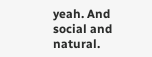yeah. And social and natural.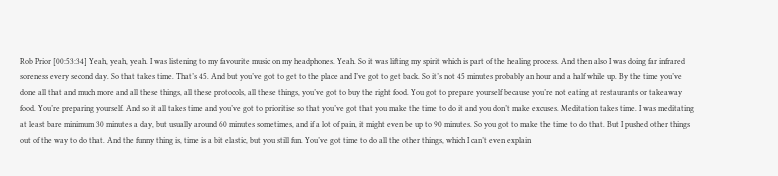Rob Prior [00:53:34] Yeah, yeah, yeah. I was listening to my favourite music on my headphones. Yeah. So it was lifting my spirit which is part of the healing process. And then also I was doing far infrared soreness every second day. So that takes time. That’s 45. And but you’ve got to get to the place and I’ve got to get back. So it’s not 45 minutes probably an hour and a half while up. By the time you’ve done all that and much more and all these things, all these protocols, all these things, you’ve got to buy the right food. You got to prepare yourself because you’re not eating at restaurants or takeaway food. You’re preparing yourself. And so it all takes time and you’ve got to prioritise so that you’ve got that you make the time to do it and you don’t make excuses. Meditation takes time. I was meditating at least bare minimum 30 minutes a day, but usually around 60 minutes sometimes, and if a lot of pain, it might even be up to 90 minutes. So you got to make the time to do that. But I pushed other things out of the way to do that. And the funny thing is, time is a bit elastic, but you still fun. You’ve got time to do all the other things, which I can’t even explain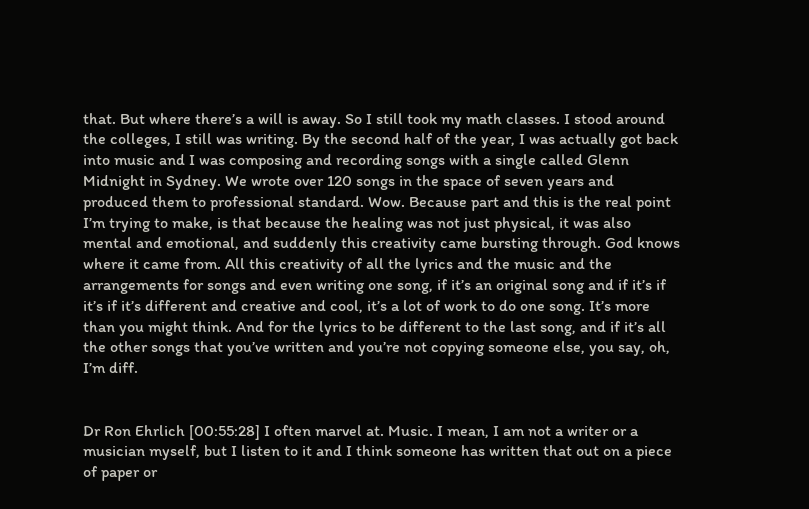that. But where there’s a will is away. So I still took my math classes. I stood around the colleges, I still was writing. By the second half of the year, I was actually got back into music and I was composing and recording songs with a single called Glenn Midnight in Sydney. We wrote over 120 songs in the space of seven years and produced them to professional standard. Wow. Because part and this is the real point I’m trying to make, is that because the healing was not just physical, it was also mental and emotional, and suddenly this creativity came bursting through. God knows where it came from. All this creativity of all the lyrics and the music and the arrangements for songs and even writing one song, if it’s an original song and if it’s if it’s if it’s different and creative and cool, it’s a lot of work to do one song. It’s more than you might think. And for the lyrics to be different to the last song, and if it’s all the other songs that you’ve written and you’re not copying someone else, you say, oh, I’m diff.


Dr Ron Ehrlich [00:55:28] I often marvel at. Music. I mean, I am not a writer or a musician myself, but I listen to it and I think someone has written that out on a piece of paper or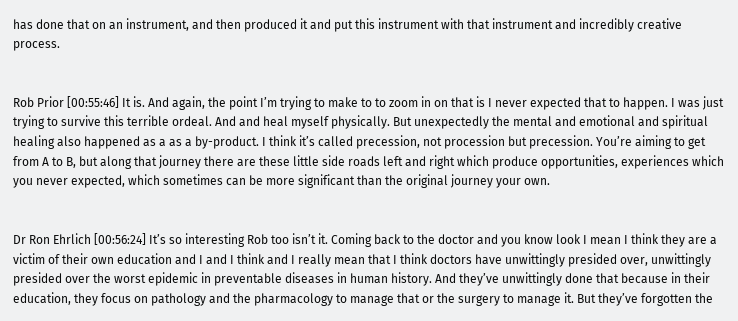has done that on an instrument, and then produced it and put this instrument with that instrument and incredibly creative process.


Rob Prior [00:55:46] It is. And again, the point I’m trying to make to to zoom in on that is I never expected that to happen. I was just trying to survive this terrible ordeal. And and heal myself physically. But unexpectedly the mental and emotional and spiritual healing also happened as a as a by-product. I think it’s called precession, not procession but precession. You’re aiming to get from A to B, but along that journey there are these little side roads left and right which produce opportunities, experiences which you never expected, which sometimes can be more significant than the original journey your own.


Dr Ron Ehrlich [00:56:24] It’s so interesting Rob too isn’t it. Coming back to the doctor and you know look I mean I think they are a victim of their own education and I and I think and I really mean that I think doctors have unwittingly presided over, unwittingly presided over the worst epidemic in preventable diseases in human history. And they’ve unwittingly done that because in their education, they focus on pathology and the pharmacology to manage that or the surgery to manage it. But they’ve forgotten the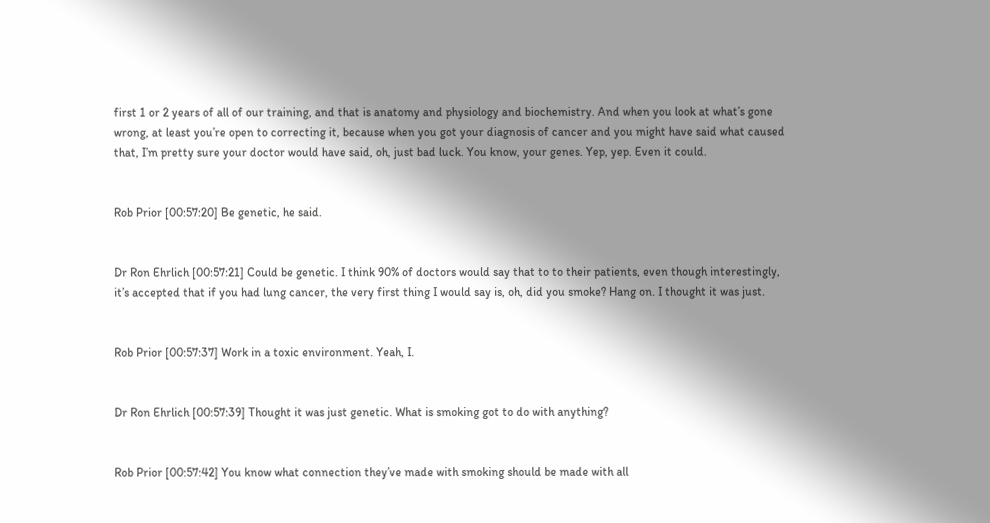first 1 or 2 years of all of our training, and that is anatomy and physiology and biochemistry. And when you look at what’s gone wrong, at least you’re open to correcting it, because when you got your diagnosis of cancer and you might have said what caused that, I’m pretty sure your doctor would have said, oh, just bad luck. You know, your genes. Yep, yep. Even it could.


Rob Prior [00:57:20] Be genetic, he said.


Dr Ron Ehrlich [00:57:21] Could be genetic. I think 90% of doctors would say that to to their patients, even though interestingly, it’s accepted that if you had lung cancer, the very first thing I would say is, oh, did you smoke? Hang on. I thought it was just.


Rob Prior [00:57:37] Work in a toxic environment. Yeah, I.


Dr Ron Ehrlich [00:57:39] Thought it was just genetic. What is smoking got to do with anything?


Rob Prior [00:57:42] You know what connection they’ve made with smoking should be made with all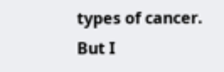types of cancer. But I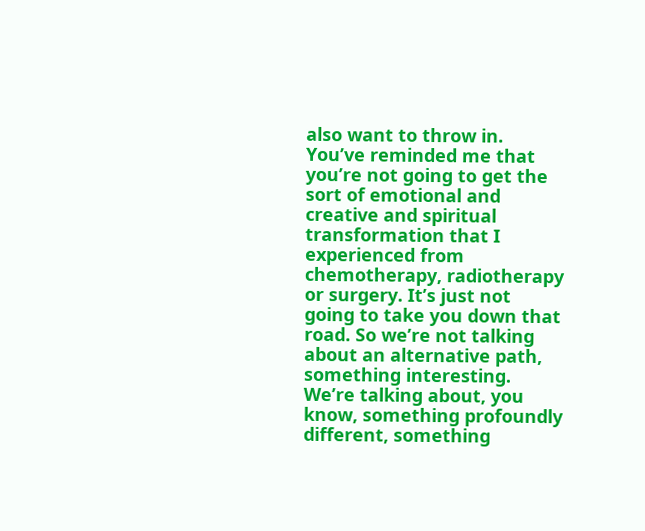also want to throw in. You’ve reminded me that you’re not going to get the sort of emotional and creative and spiritual transformation that I experienced from chemotherapy, radiotherapy or surgery. It’s just not going to take you down that road. So we’re not talking about an alternative path, something interesting. We’re talking about, you know, something profoundly different, something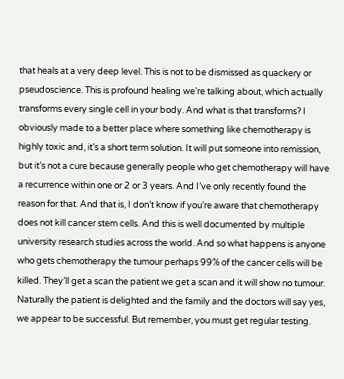that heals at a very deep level. This is not to be dismissed as quackery or pseudoscience. This is profound healing we’re talking about, which actually transforms every single cell in your body. And what is that transforms? I obviously made to a better place where something like chemotherapy is highly toxic and, it’s a short term solution. It will put someone into remission, but it’s not a cure because generally people who get chemotherapy will have a recurrence within one or 2 or 3 years. And I’ve only recently found the reason for that. And that is, I don’t know if you’re aware that chemotherapy does not kill cancer stem cells. And this is well documented by multiple university research studies across the world. And so what happens is anyone who gets chemotherapy the tumour perhaps 99% of the cancer cells will be killed. They’ll get a scan the patient we get a scan and it will show no tumour. Naturally the patient is delighted and the family and the doctors will say yes, we appear to be successful. But remember, you must get regular testing.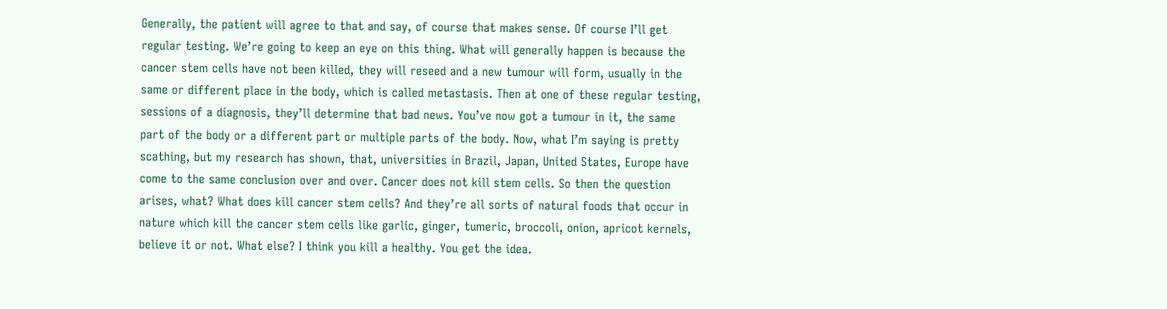Generally, the patient will agree to that and say, of course that makes sense. Of course I’ll get regular testing. We’re going to keep an eye on this thing. What will generally happen is because the cancer stem cells have not been killed, they will reseed and a new tumour will form, usually in the same or different place in the body, which is called metastasis. Then at one of these regular testing, sessions of a diagnosis, they’ll determine that bad news. You’ve now got a tumour in it, the same part of the body or a different part or multiple parts of the body. Now, what I’m saying is pretty scathing, but my research has shown, that, universities in Brazil, Japan, United States, Europe have come to the same conclusion over and over. Cancer does not kill stem cells. So then the question arises, what? What does kill cancer stem cells? And they’re all sorts of natural foods that occur in nature which kill the cancer stem cells like garlic, ginger, tumeric, broccoli, onion, apricot kernels, believe it or not. What else? I think you kill a healthy. You get the idea.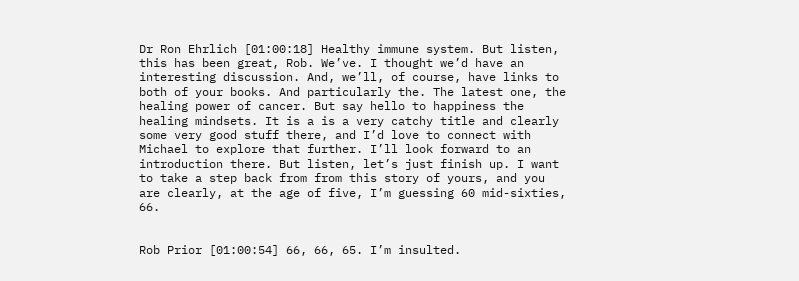Dr Ron Ehrlich [01:00:18] Healthy immune system. But listen, this has been great, Rob. We’ve. I thought we’d have an interesting discussion. And, we’ll, of course, have links to both of your books. And particularly the. The latest one, the healing power of cancer. But say hello to happiness the healing mindsets. It is a is a very catchy title and clearly some very good stuff there, and I’d love to connect with Michael to explore that further. I’ll look forward to an introduction there. But listen, let’s just finish up. I want to take a step back from from this story of yours, and you are clearly, at the age of five, I’m guessing 60 mid-sixties, 66.


Rob Prior [01:00:54] 66, 66, 65. I’m insulted.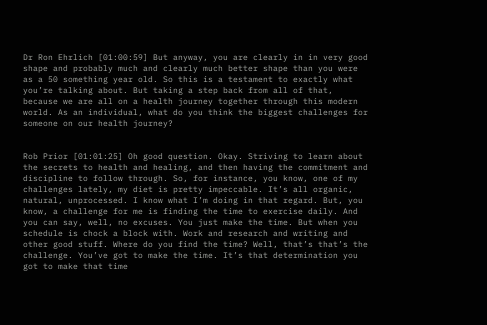Dr Ron Ehrlich [01:00:59] But anyway, you are clearly in in very good shape and probably much and clearly much better shape than you were as a 50 something year old. So this is a testament to exactly what you’re talking about. But taking a step back from all of that, because we are all on a health journey together through this modern world. As an individual, what do you think the biggest challenges for someone on our health journey?


Rob Prior [01:01:25] Oh good question. Okay. Striving to learn about the secrets to health and healing, and then having the commitment and discipline to follow through. So, for instance, you know, one of my challenges lately, my diet is pretty impeccable. It’s all organic, natural, unprocessed. I know what I’m doing in that regard. But, you know, a challenge for me is finding the time to exercise daily. And you can say, well, no excuses. You just make the time. But when you schedule is chock a block with. Work and research and writing and other good stuff. Where do you find the time? Well, that’s that’s the challenge. You’ve got to make the time. It’s that determination you got to make that time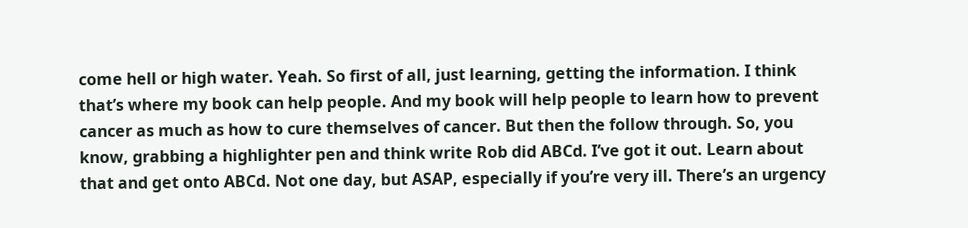come hell or high water. Yeah. So first of all, just learning, getting the information. I think that’s where my book can help people. And my book will help people to learn how to prevent cancer as much as how to cure themselves of cancer. But then the follow through. So, you know, grabbing a highlighter pen and think write Rob did ABCd. I’ve got it out. Learn about that and get onto ABCd. Not one day, but ASAP, especially if you’re very ill. There’s an urgency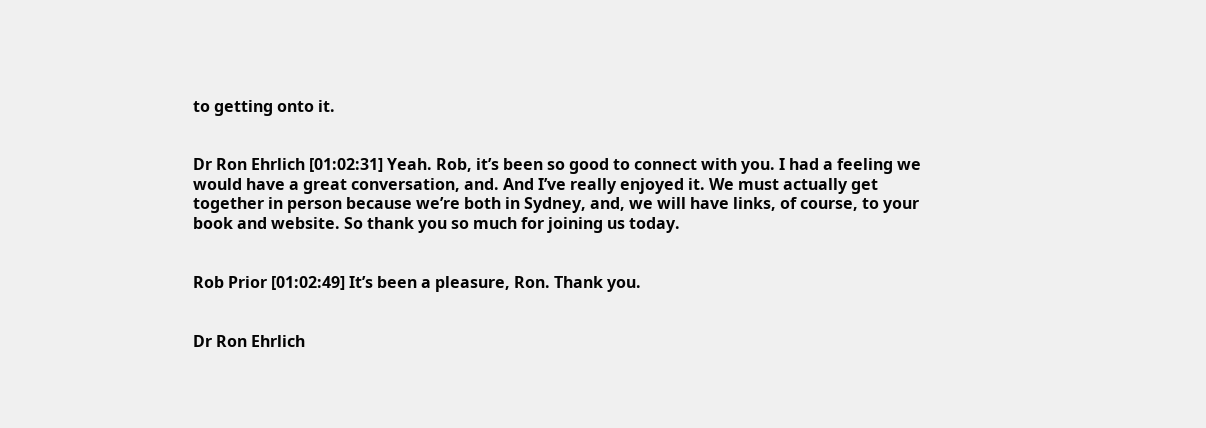to getting onto it.


Dr Ron Ehrlich [01:02:31] Yeah. Rob, it’s been so good to connect with you. I had a feeling we would have a great conversation, and. And I’ve really enjoyed it. We must actually get together in person because we’re both in Sydney, and, we will have links, of course, to your book and website. So thank you so much for joining us today.


Rob Prior [01:02:49] It’s been a pleasure, Ron. Thank you.


Dr Ron Ehrlich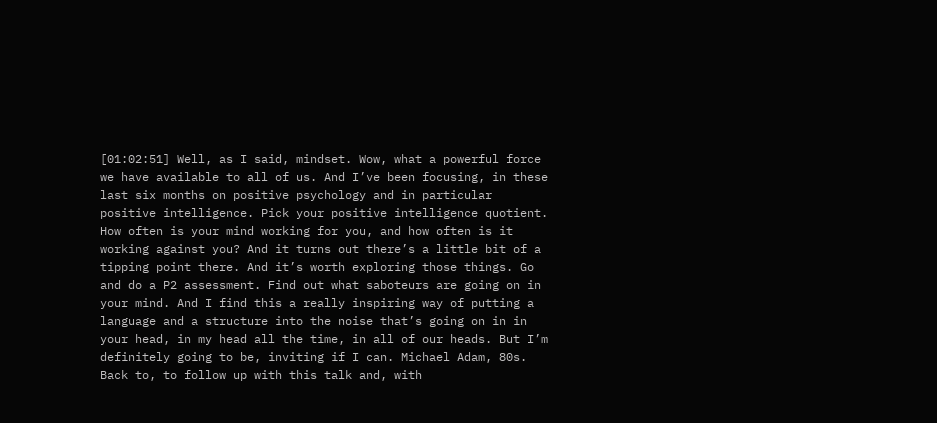[01:02:51] Well, as I said, mindset. Wow, what a powerful force we have available to all of us. And I’ve been focusing, in these last six months on positive psychology and in particular positive intelligence. Pick your positive intelligence quotient. How often is your mind working for you, and how often is it working against you? And it turns out there’s a little bit of a tipping point there. And it’s worth exploring those things. Go and do a P2 assessment. Find out what saboteurs are going on in your mind. And I find this a really inspiring way of putting a language and a structure into the noise that’s going on in in your head, in my head all the time, in all of our heads. But I’m definitely going to be, inviting if I can. Michael Adam, 80s. Back to, to follow up with this talk and, with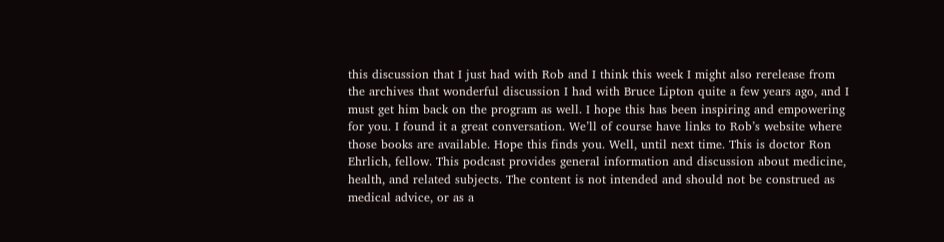this discussion that I just had with Rob and I think this week I might also rerelease from the archives that wonderful discussion I had with Bruce Lipton quite a few years ago, and I must get him back on the program as well. I hope this has been inspiring and empowering for you. I found it a great conversation. We’ll of course have links to Rob’s website where those books are available. Hope this finds you. Well, until next time. This is doctor Ron Ehrlich, fellow. This podcast provides general information and discussion about medicine, health, and related subjects. The content is not intended and should not be construed as medical advice, or as a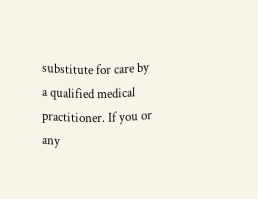substitute for care by a qualified medical practitioner. If you or any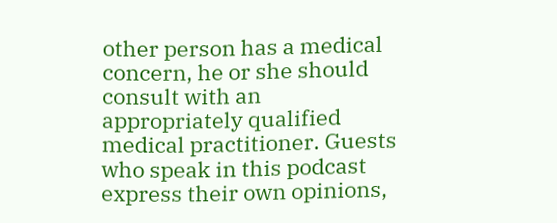other person has a medical concern, he or she should consult with an appropriately qualified medical practitioner. Guests who speak in this podcast express their own opinions,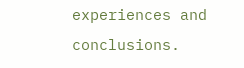experiences and conclusions.